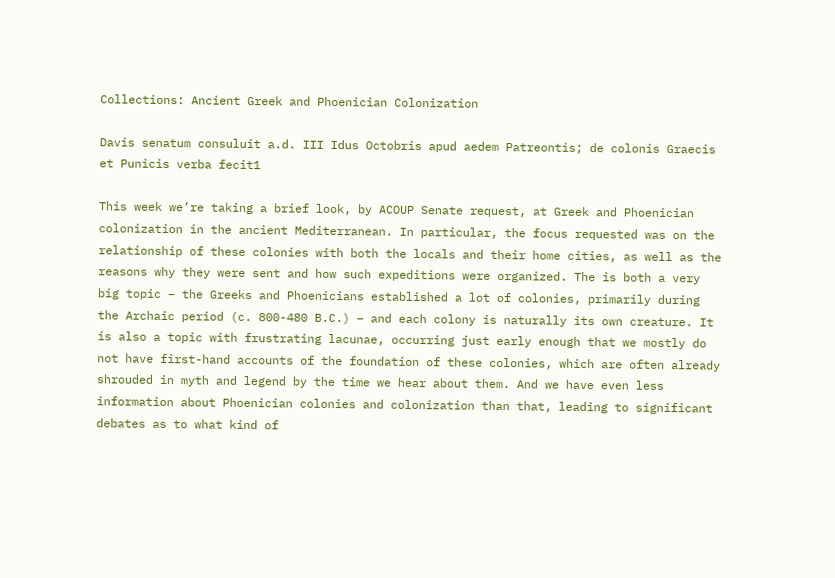Collections: Ancient Greek and Phoenician Colonization

Davis senatum consuluit a.d. III Idus Octobris apud aedem Patreontis; de colonis Graecis et Punicis verba fecit1

This week we’re taking a brief look, by ACOUP Senate request, at Greek and Phoenician colonization in the ancient Mediterranean. In particular, the focus requested was on the relationship of these colonies with both the locals and their home cities, as well as the reasons why they were sent and how such expeditions were organized. The is both a very big topic – the Greeks and Phoenicians established a lot of colonies, primarily during the Archaic period (c. 800-480 B.C.) – and each colony is naturally its own creature. It is also a topic with frustrating lacunae, occurring just early enough that we mostly do not have first-hand accounts of the foundation of these colonies, which are often already shrouded in myth and legend by the time we hear about them. And we have even less information about Phoenician colonies and colonization than that, leading to significant debates as to what kind of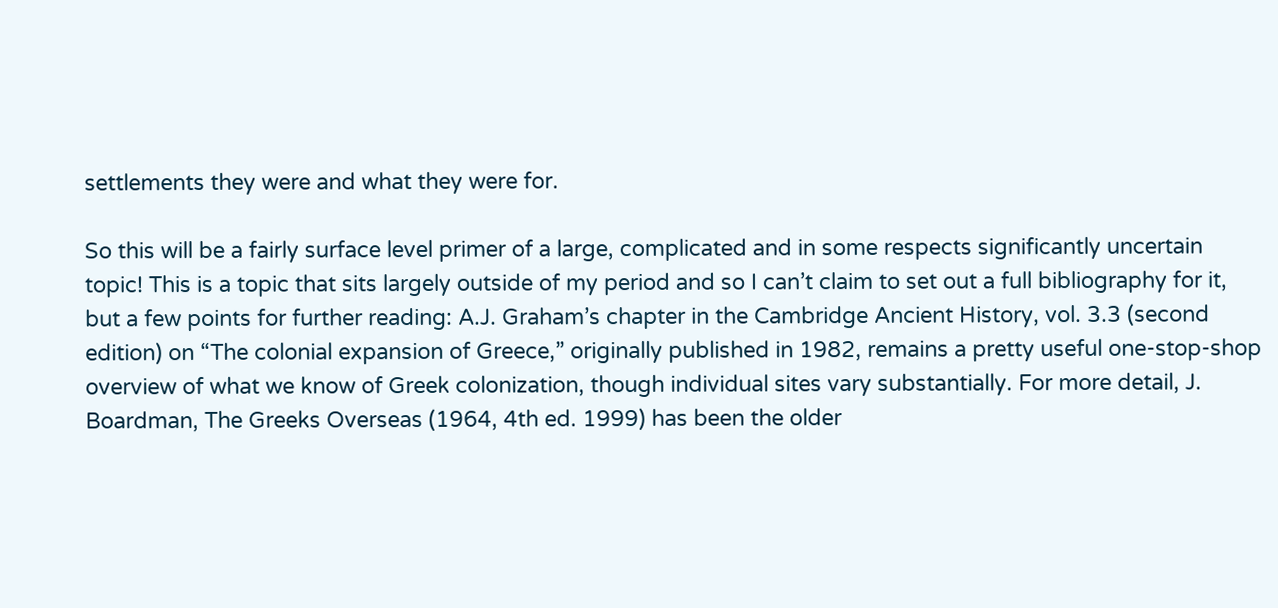settlements they were and what they were for.

So this will be a fairly surface level primer of a large, complicated and in some respects significantly uncertain topic! This is a topic that sits largely outside of my period and so I can’t claim to set out a full bibliography for it, but a few points for further reading: A.J. Graham’s chapter in the Cambridge Ancient History, vol. 3.3 (second edition) on “The colonial expansion of Greece,” originally published in 1982, remains a pretty useful one-stop-shop overview of what we know of Greek colonization, though individual sites vary substantially. For more detail, J. Boardman, The Greeks Overseas (1964, 4th ed. 1999) has been the older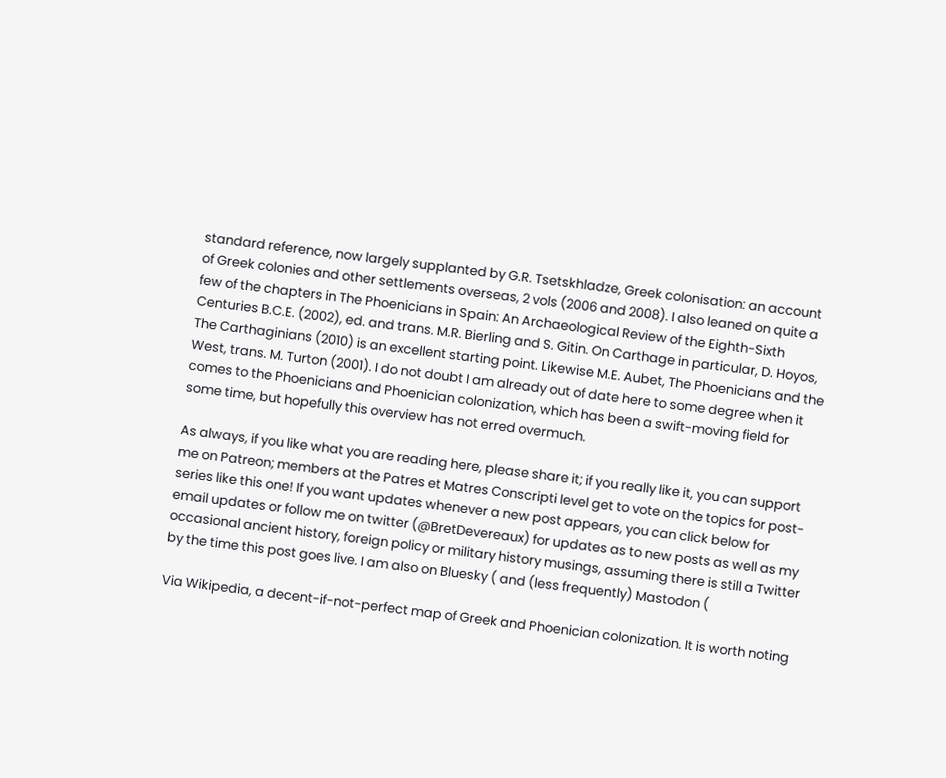standard reference, now largely supplanted by G.R. Tsetskhladze, Greek colonisation: an account of Greek colonies and other settlements overseas, 2 vols (2006 and 2008). I also leaned on quite a few of the chapters in The Phoenicians in Spain: An Archaeological Review of the Eighth-Sixth Centuries B.C.E. (2002), ed. and trans. M.R. Bierling and S. Gitin. On Carthage in particular, D. Hoyos, The Carthaginians (2010) is an excellent starting point. Likewise M.E. Aubet, The Phoenicians and the West, trans. M. Turton (2001). I do not doubt I am already out of date here to some degree when it comes to the Phoenicians and Phoenician colonization, which has been a swift-moving field for some time, but hopefully this overview has not erred overmuch.

As always, if you like what you are reading here, please share it; if you really like it, you can support me on Patreon; members at the Patres et Matres Conscripti level get to vote on the topics for post-series like this one! If you want updates whenever a new post appears, you can click below for email updates or follow me on twitter (@BretDevereaux) for updates as to new posts as well as my occasional ancient history, foreign policy or military history musings, assuming there is still a Twitter by the time this post goes live. I am also on Bluesky ( and (less frequently) Mastodon (

Via Wikipedia, a decent-if-not-perfect map of Greek and Phoenician colonization. It is worth noting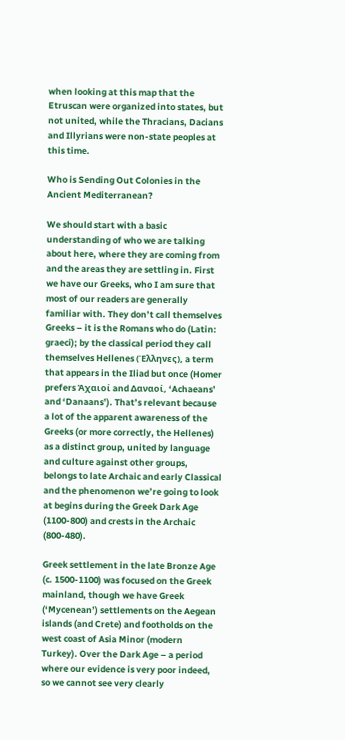when looking at this map that the Etruscan were organized into states, but not united, while the Thracians, Dacians and Illyrians were non-state peoples at this time.

Who is Sending Out Colonies in the Ancient Mediterranean?

We should start with a basic understanding of who we are talking about here, where they are coming from and the areas they are settling in. First we have our Greeks, who I am sure that most of our readers are generally familiar with. They don’t call themselves Greeks – it is the Romans who do (Latin: graeci); by the classical period they call themselves Hellenes (Έλληνες), a term that appears in the Iliad but once (Homer prefers Ἀχαιοί and Δαναοί, ‘Achaeans’ and ‘Danaans’). That’s relevant because a lot of the apparent awareness of the Greeks (or more correctly, the Hellenes) as a distinct group, united by language and culture against other groups, belongs to late Archaic and early Classical and the phenomenon we’re going to look at begins during the Greek Dark Age (1100-800) and crests in the Archaic (800-480).

Greek settlement in the late Bronze Age (c. 1500-1100) was focused on the Greek mainland, though we have Greek (‘Mycenean’) settlements on the Aegean islands (and Crete) and footholds on the west coast of Asia Minor (modern Turkey). Over the Dark Age – a period where our evidence is very poor indeed, so we cannot see very clearly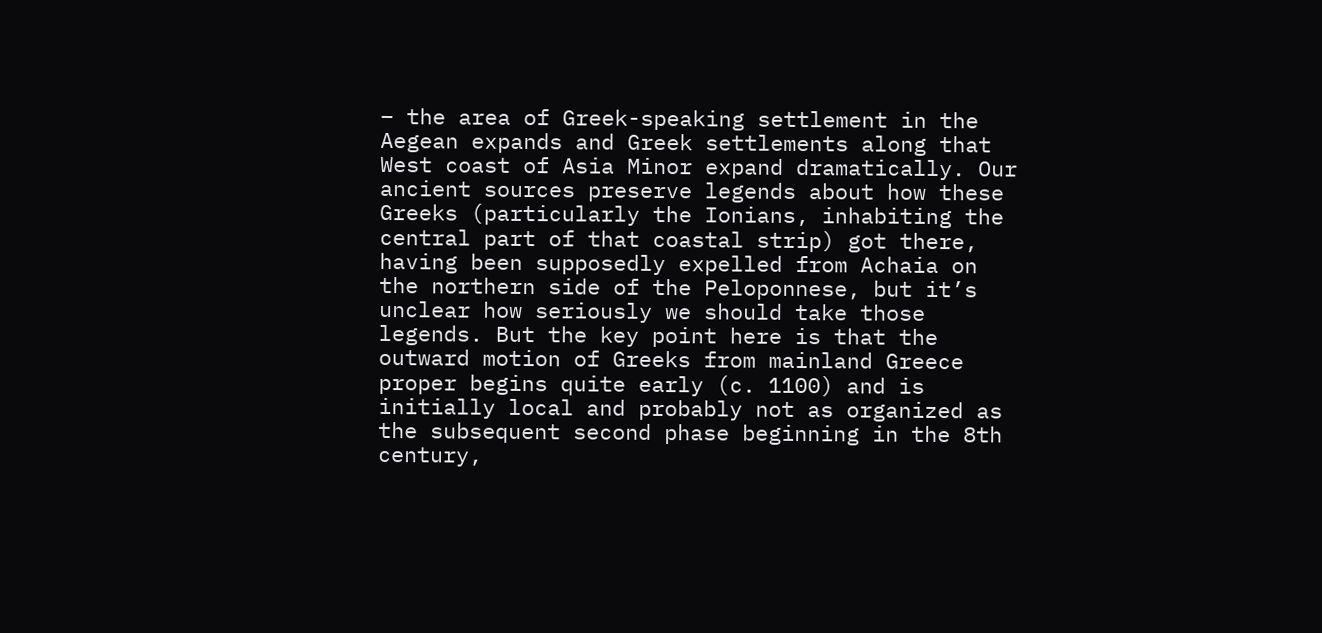– the area of Greek-speaking settlement in the Aegean expands and Greek settlements along that West coast of Asia Minor expand dramatically. Our ancient sources preserve legends about how these Greeks (particularly the Ionians, inhabiting the central part of that coastal strip) got there, having been supposedly expelled from Achaia on the northern side of the Peloponnese, but it’s unclear how seriously we should take those legends. But the key point here is that the outward motion of Greeks from mainland Greece proper begins quite early (c. 1100) and is initially local and probably not as organized as the subsequent second phase beginning in the 8th century,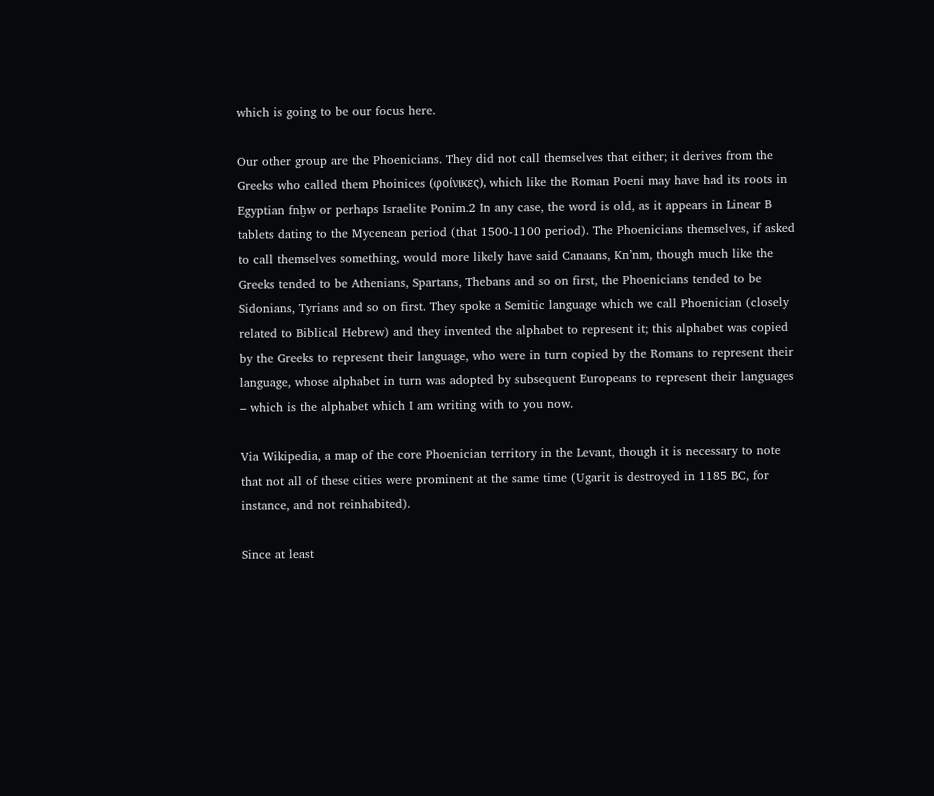which is going to be our focus here.

Our other group are the Phoenicians. They did not call themselves that either; it derives from the Greeks who called them Phoinices (φοίνικες), which like the Roman Poeni may have had its roots in Egyptian fnḫw or perhaps Israelite Ponim.2 In any case, the word is old, as it appears in Linear B tablets dating to the Mycenean period (that 1500-1100 period). The Phoenicians themselves, if asked to call themselves something, would more likely have said Canaans, Kn’nm, though much like the Greeks tended to be Athenians, Spartans, Thebans and so on first, the Phoenicians tended to be Sidonians, Tyrians and so on first. They spoke a Semitic language which we call Phoenician (closely related to Biblical Hebrew) and they invented the alphabet to represent it; this alphabet was copied by the Greeks to represent their language, who were in turn copied by the Romans to represent their language, whose alphabet in turn was adopted by subsequent Europeans to represent their languages – which is the alphabet which I am writing with to you now.

Via Wikipedia, a map of the core Phoenician territory in the Levant, though it is necessary to note that not all of these cities were prominent at the same time (Ugarit is destroyed in 1185 BC, for instance, and not reinhabited).

Since at least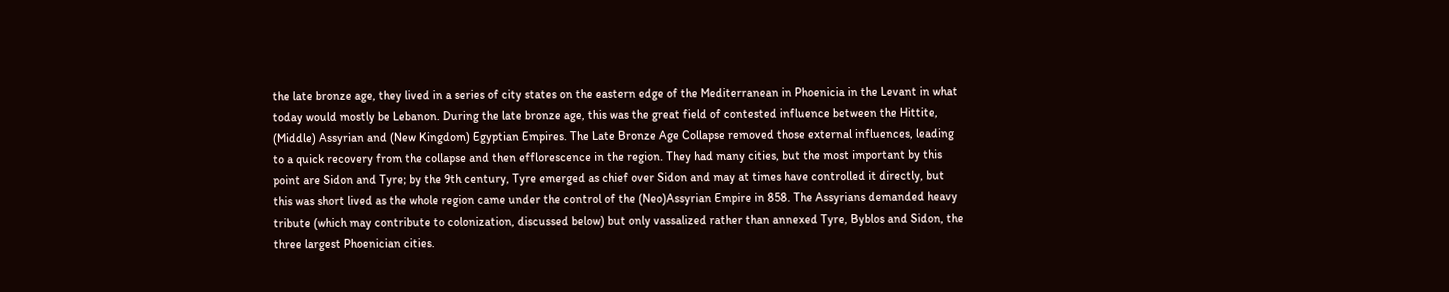the late bronze age, they lived in a series of city states on the eastern edge of the Mediterranean in Phoenicia in the Levant in what today would mostly be Lebanon. During the late bronze age, this was the great field of contested influence between the Hittite, (Middle) Assyrian and (New Kingdom) Egyptian Empires. The Late Bronze Age Collapse removed those external influences, leading to a quick recovery from the collapse and then efflorescence in the region. They had many cities, but the most important by this point are Sidon and Tyre; by the 9th century, Tyre emerged as chief over Sidon and may at times have controlled it directly, but this was short lived as the whole region came under the control of the (Neo)Assyrian Empire in 858. The Assyrians demanded heavy tribute (which may contribute to colonization, discussed below) but only vassalized rather than annexed Tyre, Byblos and Sidon, the three largest Phoenician cities.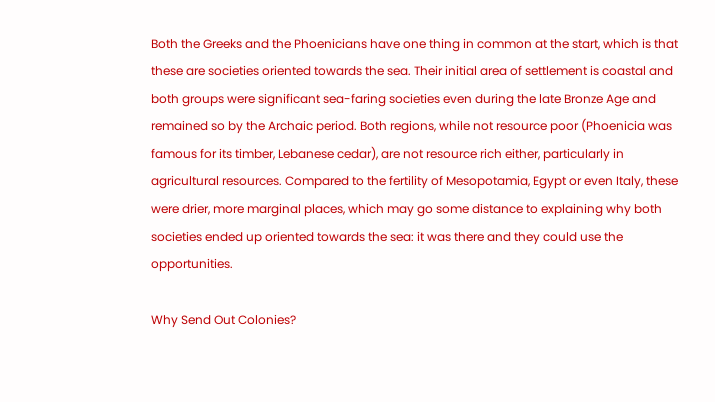Both the Greeks and the Phoenicians have one thing in common at the start, which is that these are societies oriented towards the sea. Their initial area of settlement is coastal and both groups were significant sea-faring societies even during the late Bronze Age and remained so by the Archaic period. Both regions, while not resource poor (Phoenicia was famous for its timber, Lebanese cedar), are not resource rich either, particularly in agricultural resources. Compared to the fertility of Mesopotamia, Egypt or even Italy, these were drier, more marginal places, which may go some distance to explaining why both societies ended up oriented towards the sea: it was there and they could use the opportunities.

Why Send Out Colonies?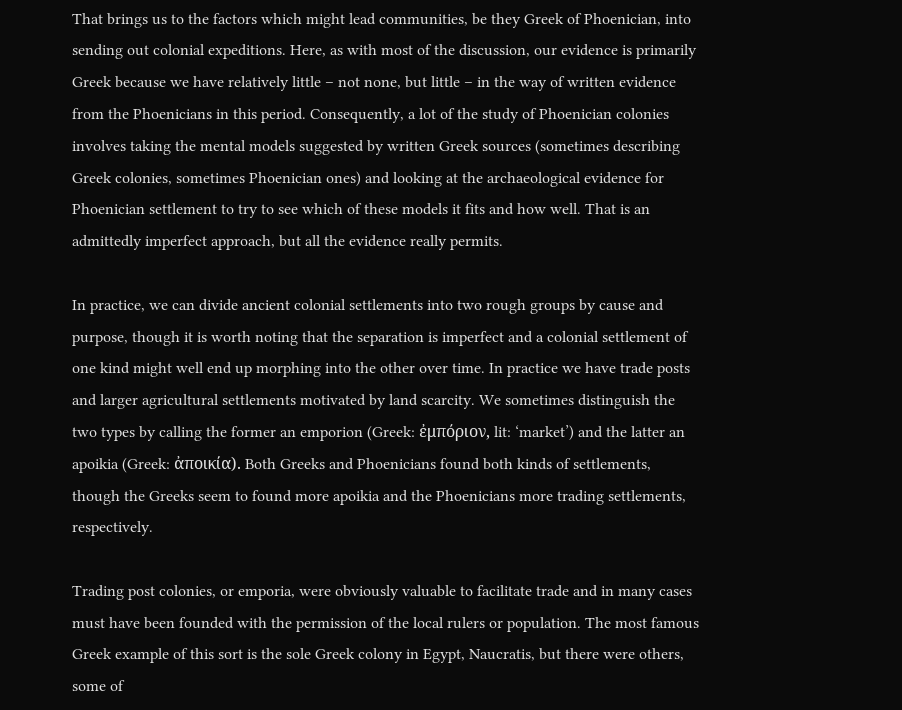That brings us to the factors which might lead communities, be they Greek of Phoenician, into sending out colonial expeditions. Here, as with most of the discussion, our evidence is primarily Greek because we have relatively little – not none, but little – in the way of written evidence from the Phoenicians in this period. Consequently, a lot of the study of Phoenician colonies involves taking the mental models suggested by written Greek sources (sometimes describing Greek colonies, sometimes Phoenician ones) and looking at the archaeological evidence for Phoenician settlement to try to see which of these models it fits and how well. That is an admittedly imperfect approach, but all the evidence really permits.

In practice, we can divide ancient colonial settlements into two rough groups by cause and purpose, though it is worth noting that the separation is imperfect and a colonial settlement of one kind might well end up morphing into the other over time. In practice we have trade posts and larger agricultural settlements motivated by land scarcity. We sometimes distinguish the two types by calling the former an emporion (Greek: ἐμπόριον, lit: ‘market’) and the latter an apoikia (Greek: ἀποικία). Both Greeks and Phoenicians found both kinds of settlements, though the Greeks seem to found more apoikia and the Phoenicians more trading settlements, respectively.

Trading post colonies, or emporia, were obviously valuable to facilitate trade and in many cases must have been founded with the permission of the local rulers or population. The most famous Greek example of this sort is the sole Greek colony in Egypt, Naucratis, but there were others, some of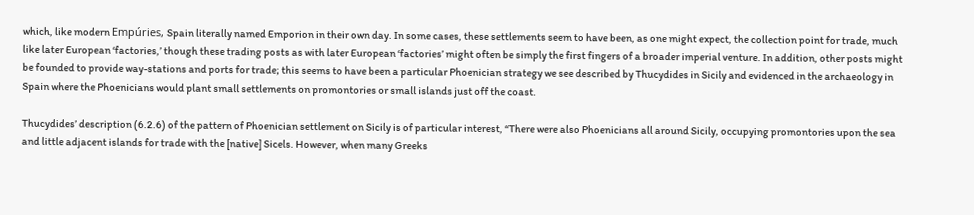which, like modern Empúries, Spain literally named Emporion in their own day. In some cases, these settlements seem to have been, as one might expect, the collection point for trade, much like later European ‘factories,’ though these trading posts as with later European ‘factories’ might often be simply the first fingers of a broader imperial venture. In addition, other posts might be founded to provide way-stations and ports for trade; this seems to have been a particular Phoenician strategy we see described by Thucydides in Sicily and evidenced in the archaeology in Spain where the Phoenicians would plant small settlements on promontories or small islands just off the coast.

Thucydides’ description (6.2.6) of the pattern of Phoenician settlement on Sicily is of particular interest, “There were also Phoenicians all around Sicily, occupying promontories upon the sea and little adjacent islands for trade with the [native] Sicels. However, when many Greeks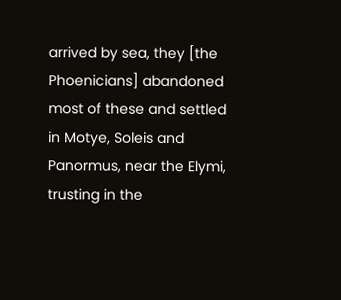arrived by sea, they [the Phoenicians] abandoned most of these and settled in Motye, Soleis and Panormus, near the Elymi, trusting in the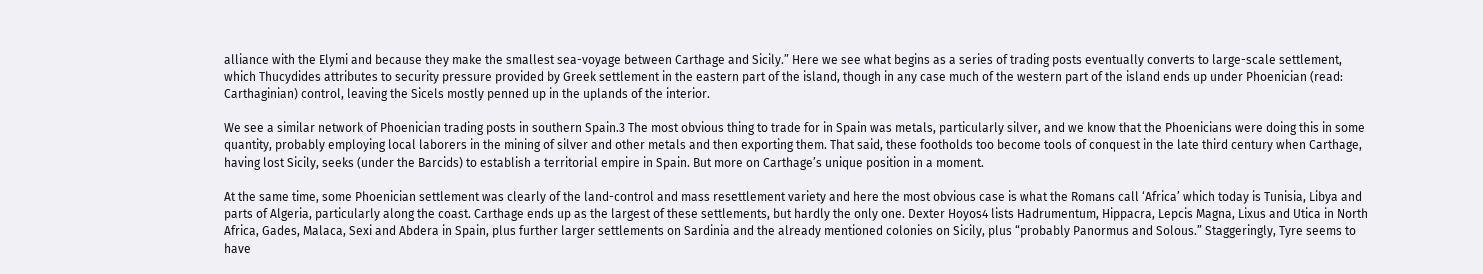alliance with the Elymi and because they make the smallest sea-voyage between Carthage and Sicily.” Here we see what begins as a series of trading posts eventually converts to large-scale settlement, which Thucydides attributes to security pressure provided by Greek settlement in the eastern part of the island, though in any case much of the western part of the island ends up under Phoenician (read: Carthaginian) control, leaving the Sicels mostly penned up in the uplands of the interior.

We see a similar network of Phoenician trading posts in southern Spain.3 The most obvious thing to trade for in Spain was metals, particularly silver, and we know that the Phoenicians were doing this in some quantity, probably employing local laborers in the mining of silver and other metals and then exporting them. That said, these footholds too become tools of conquest in the late third century when Carthage, having lost Sicily, seeks (under the Barcids) to establish a territorial empire in Spain. But more on Carthage’s unique position in a moment.

At the same time, some Phoenician settlement was clearly of the land-control and mass resettlement variety and here the most obvious case is what the Romans call ‘Africa’ which today is Tunisia, Libya and parts of Algeria, particularly along the coast. Carthage ends up as the largest of these settlements, but hardly the only one. Dexter Hoyos4 lists Hadrumentum, Hippacra, Lepcis Magna, Lixus and Utica in North Africa, Gades, Malaca, Sexi and Abdera in Spain, plus further larger settlements on Sardinia and the already mentioned colonies on Sicily, plus “probably Panormus and Solous.” Staggeringly, Tyre seems to have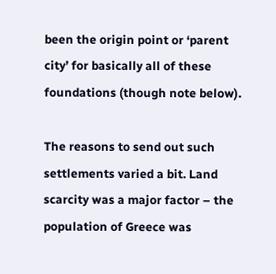been the origin point or ‘parent city’ for basically all of these foundations (though note below).

The reasons to send out such settlements varied a bit. Land scarcity was a major factor – the population of Greece was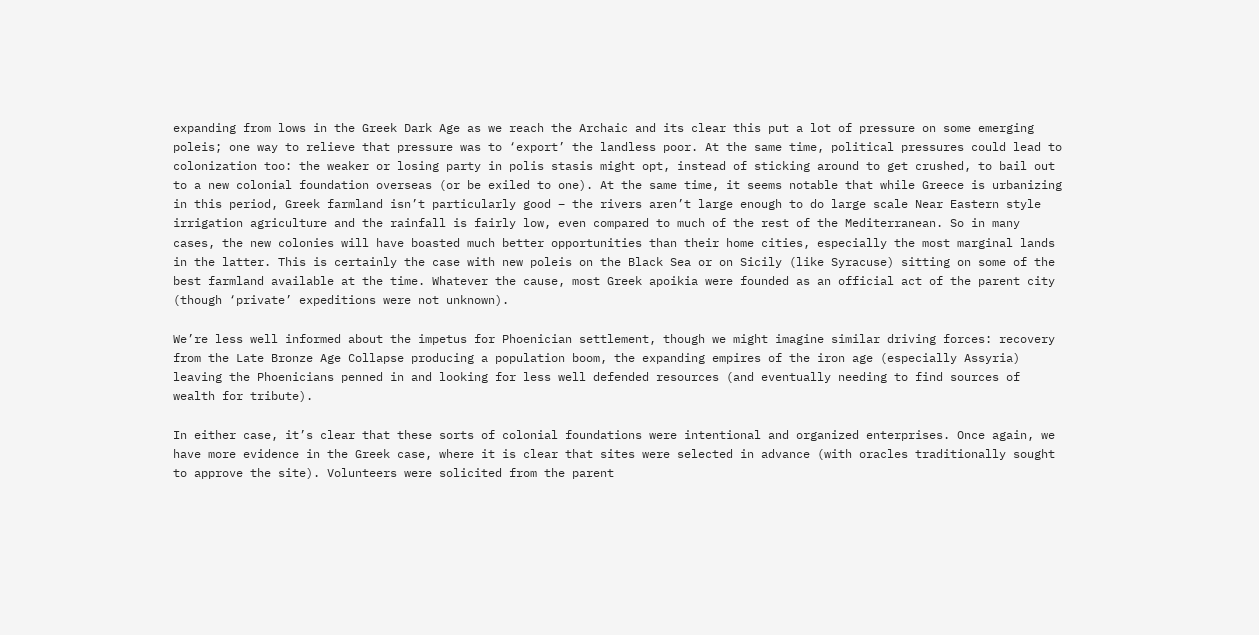expanding from lows in the Greek Dark Age as we reach the Archaic and its clear this put a lot of pressure on some emerging poleis; one way to relieve that pressure was to ‘export’ the landless poor. At the same time, political pressures could lead to colonization too: the weaker or losing party in polis stasis might opt, instead of sticking around to get crushed, to bail out to a new colonial foundation overseas (or be exiled to one). At the same time, it seems notable that while Greece is urbanizing in this period, Greek farmland isn’t particularly good – the rivers aren’t large enough to do large scale Near Eastern style irrigation agriculture and the rainfall is fairly low, even compared to much of the rest of the Mediterranean. So in many cases, the new colonies will have boasted much better opportunities than their home cities, especially the most marginal lands in the latter. This is certainly the case with new poleis on the Black Sea or on Sicily (like Syracuse) sitting on some of the best farmland available at the time. Whatever the cause, most Greek apoikia were founded as an official act of the parent city (though ‘private’ expeditions were not unknown).

We’re less well informed about the impetus for Phoenician settlement, though we might imagine similar driving forces: recovery from the Late Bronze Age Collapse producing a population boom, the expanding empires of the iron age (especially Assyria) leaving the Phoenicians penned in and looking for less well defended resources (and eventually needing to find sources of wealth for tribute).

In either case, it’s clear that these sorts of colonial foundations were intentional and organized enterprises. Once again, we have more evidence in the Greek case, where it is clear that sites were selected in advance (with oracles traditionally sought to approve the site). Volunteers were solicited from the parent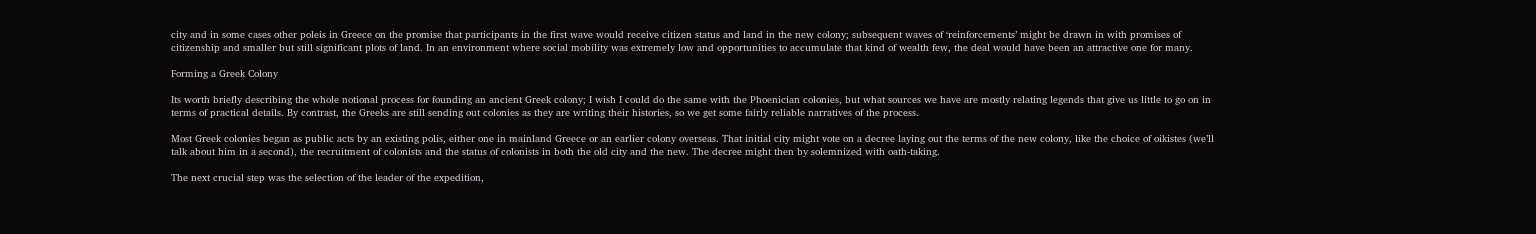city and in some cases other poleis in Greece on the promise that participants in the first wave would receive citizen status and land in the new colony; subsequent waves of ‘reinforcements’ might be drawn in with promises of citizenship and smaller but still significant plots of land. In an environment where social mobility was extremely low and opportunities to accumulate that kind of wealth few, the deal would have been an attractive one for many.

Forming a Greek Colony

Its worth briefly describing the whole notional process for founding an ancient Greek colony; I wish I could do the same with the Phoenician colonies, but what sources we have are mostly relating legends that give us little to go on in terms of practical details. By contrast, the Greeks are still sending out colonies as they are writing their histories, so we get some fairly reliable narratives of the process.

Most Greek colonies began as public acts by an existing polis, either one in mainland Greece or an earlier colony overseas. That initial city might vote on a decree laying out the terms of the new colony, like the choice of oikistes (we’ll talk about him in a second), the recruitment of colonists and the status of colonists in both the old city and the new. The decree might then by solemnized with oath-taking.

The next crucial step was the selection of the leader of the expedition,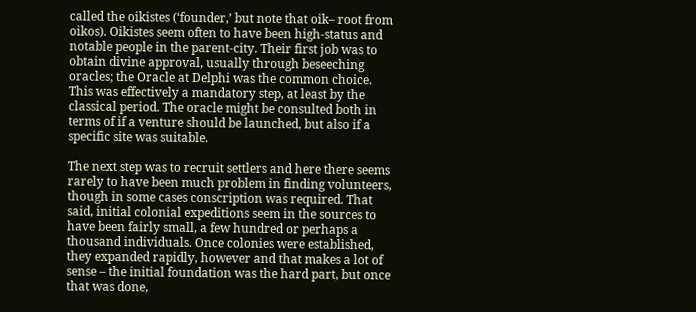called the oikistes (‘founder,’ but note that oik– root from oikos). Oikistes seem often to have been high-status and notable people in the parent-city. Their first job was to obtain divine approval, usually through beseeching oracles; the Oracle at Delphi was the common choice. This was effectively a mandatory step, at least by the classical period. The oracle might be consulted both in terms of if a venture should be launched, but also if a specific site was suitable.

The next step was to recruit settlers and here there seems rarely to have been much problem in finding volunteers, though in some cases conscription was required. That said, initial colonial expeditions seem in the sources to have been fairly small, a few hundred or perhaps a thousand individuals. Once colonies were established, they expanded rapidly, however and that makes a lot of sense – the initial foundation was the hard part, but once that was done,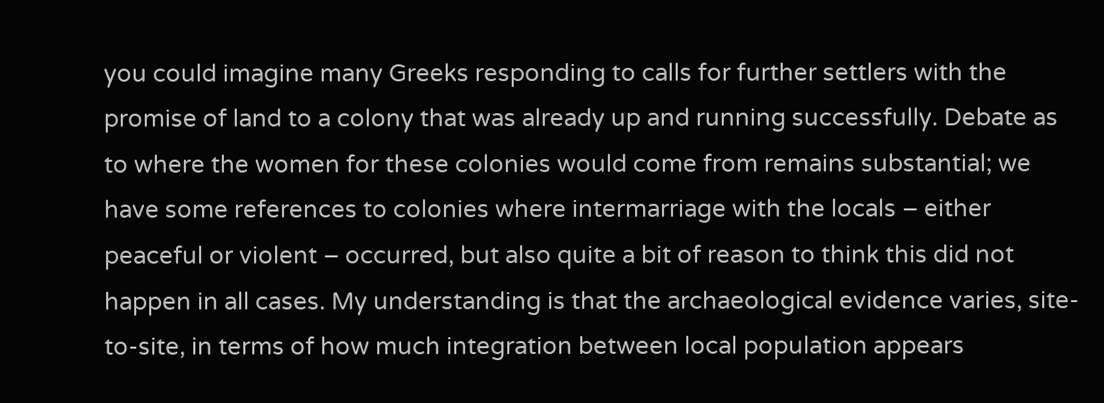you could imagine many Greeks responding to calls for further settlers with the promise of land to a colony that was already up and running successfully. Debate as to where the women for these colonies would come from remains substantial; we have some references to colonies where intermarriage with the locals – either peaceful or violent – occurred, but also quite a bit of reason to think this did not happen in all cases. My understanding is that the archaeological evidence varies, site-to-site, in terms of how much integration between local population appears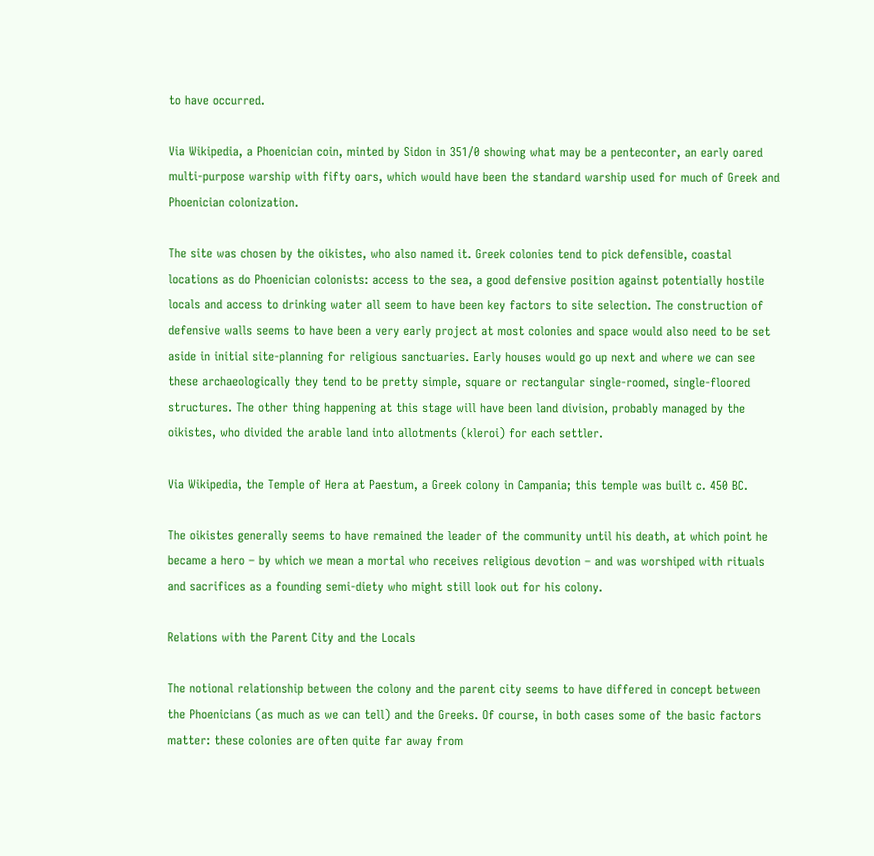to have occurred.

Via Wikipedia, a Phoenician coin, minted by Sidon in 351/0 showing what may be a penteconter, an early oared multi-purpose warship with fifty oars, which would have been the standard warship used for much of Greek and Phoenician colonization.

The site was chosen by the oikistes, who also named it. Greek colonies tend to pick defensible, coastal locations as do Phoenician colonists: access to the sea, a good defensive position against potentially hostile locals and access to drinking water all seem to have been key factors to site selection. The construction of defensive walls seems to have been a very early project at most colonies and space would also need to be set aside in initial site-planning for religious sanctuaries. Early houses would go up next and where we can see these archaeologically they tend to be pretty simple, square or rectangular single-roomed, single-floored structures. The other thing happening at this stage will have been land division, probably managed by the oikistes, who divided the arable land into allotments (kleroi) for each settler.

Via Wikipedia, the Temple of Hera at Paestum, a Greek colony in Campania; this temple was built c. 450 BC.

The oikistes generally seems to have remained the leader of the community until his death, at which point he became a hero – by which we mean a mortal who receives religious devotion – and was worshiped with rituals and sacrifices as a founding semi-diety who might still look out for his colony.

Relations with the Parent City and the Locals

The notional relationship between the colony and the parent city seems to have differed in concept between the Phoenicians (as much as we can tell) and the Greeks. Of course, in both cases some of the basic factors matter: these colonies are often quite far away from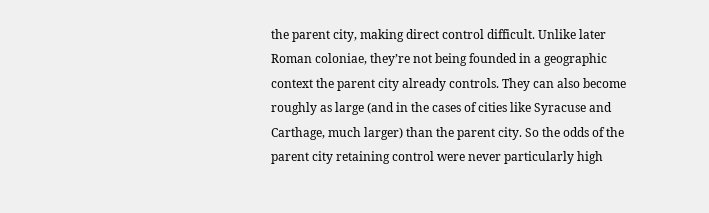the parent city, making direct control difficult. Unlike later Roman coloniae, they’re not being founded in a geographic context the parent city already controls. They can also become roughly as large (and in the cases of cities like Syracuse and Carthage, much larger) than the parent city. So the odds of the parent city retaining control were never particularly high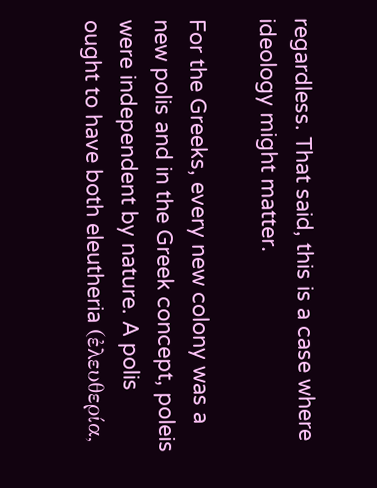regardless. That said, this is a case where ideology might matter.

For the Greeks, every new colony was a new polis and in the Greek concept, poleis were independent by nature. A polis ought to have both eleutheria (ἐλευθερία,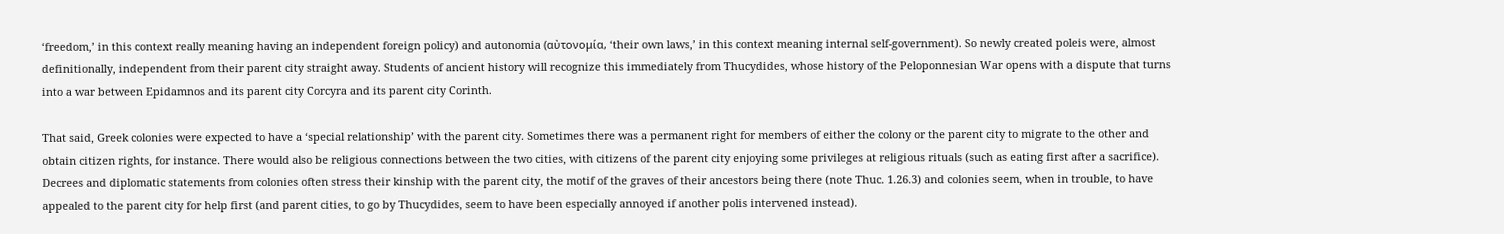‘freedom,’ in this context really meaning having an independent foreign policy) and autonomia (αὐτονομία, ‘their own laws,’ in this context meaning internal self-government). So newly created poleis were, almost definitionally, independent from their parent city straight away. Students of ancient history will recognize this immediately from Thucydides, whose history of the Peloponnesian War opens with a dispute that turns into a war between Epidamnos and its parent city Corcyra and its parent city Corinth.

That said, Greek colonies were expected to have a ‘special relationship’ with the parent city. Sometimes there was a permanent right for members of either the colony or the parent city to migrate to the other and obtain citizen rights, for instance. There would also be religious connections between the two cities, with citizens of the parent city enjoying some privileges at religious rituals (such as eating first after a sacrifice). Decrees and diplomatic statements from colonies often stress their kinship with the parent city, the motif of the graves of their ancestors being there (note Thuc. 1.26.3) and colonies seem, when in trouble, to have appealed to the parent city for help first (and parent cities, to go by Thucydides, seem to have been especially annoyed if another polis intervened instead).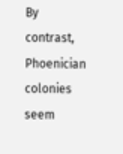By contrast, Phoenician colonies seem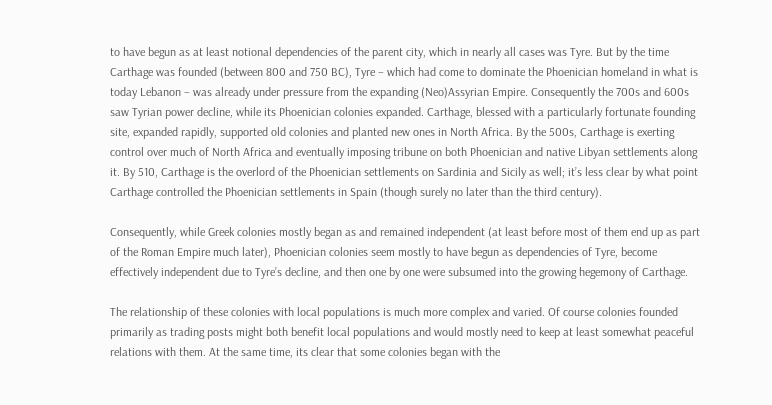to have begun as at least notional dependencies of the parent city, which in nearly all cases was Tyre. But by the time Carthage was founded (between 800 and 750 BC), Tyre – which had come to dominate the Phoenician homeland in what is today Lebanon – was already under pressure from the expanding (Neo)Assyrian Empire. Consequently the 700s and 600s saw Tyrian power decline, while its Phoenician colonies expanded. Carthage, blessed with a particularly fortunate founding site, expanded rapidly, supported old colonies and planted new ones in North Africa. By the 500s, Carthage is exerting control over much of North Africa and eventually imposing tribune on both Phoenician and native Libyan settlements along it. By 510, Carthage is the overlord of the Phoenician settlements on Sardinia and Sicily as well; it’s less clear by what point Carthage controlled the Phoenician settlements in Spain (though surely no later than the third century).

Consequently, while Greek colonies mostly began as and remained independent (at least before most of them end up as part of the Roman Empire much later), Phoenician colonies seem mostly to have begun as dependencies of Tyre, become effectively independent due to Tyre’s decline, and then one by one were subsumed into the growing hegemony of Carthage.

The relationship of these colonies with local populations is much more complex and varied. Of course colonies founded primarily as trading posts might both benefit local populations and would mostly need to keep at least somewhat peaceful relations with them. At the same time, its clear that some colonies began with the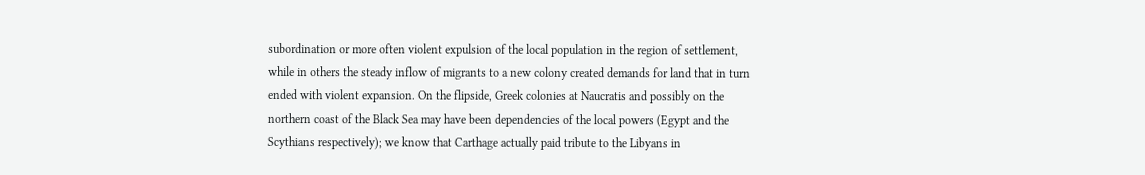subordination or more often violent expulsion of the local population in the region of settlement, while in others the steady inflow of migrants to a new colony created demands for land that in turn ended with violent expansion. On the flipside, Greek colonies at Naucratis and possibly on the northern coast of the Black Sea may have been dependencies of the local powers (Egypt and the Scythians respectively); we know that Carthage actually paid tribute to the Libyans in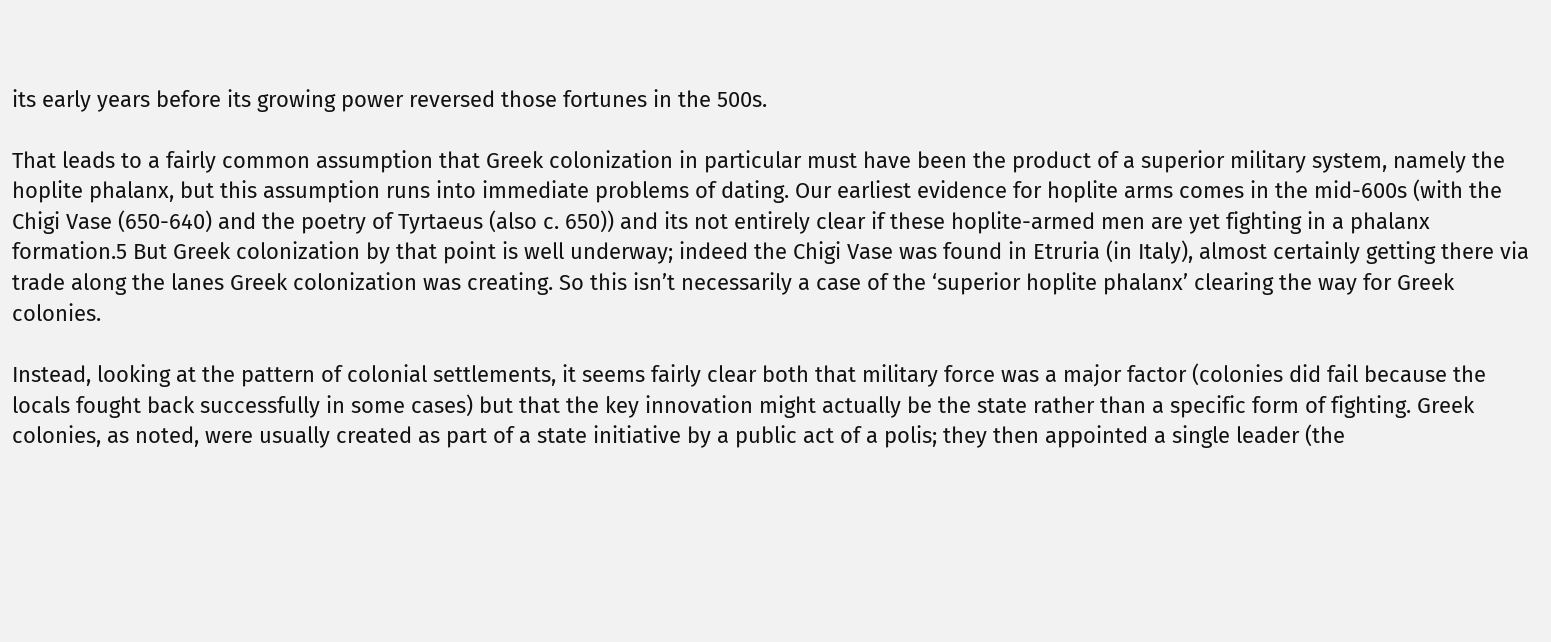its early years before its growing power reversed those fortunes in the 500s.

That leads to a fairly common assumption that Greek colonization in particular must have been the product of a superior military system, namely the hoplite phalanx, but this assumption runs into immediate problems of dating. Our earliest evidence for hoplite arms comes in the mid-600s (with the Chigi Vase (650-640) and the poetry of Tyrtaeus (also c. 650)) and its not entirely clear if these hoplite-armed men are yet fighting in a phalanx formation.5 But Greek colonization by that point is well underway; indeed the Chigi Vase was found in Etruria (in Italy), almost certainly getting there via trade along the lanes Greek colonization was creating. So this isn’t necessarily a case of the ‘superior hoplite phalanx’ clearing the way for Greek colonies.

Instead, looking at the pattern of colonial settlements, it seems fairly clear both that military force was a major factor (colonies did fail because the locals fought back successfully in some cases) but that the key innovation might actually be the state rather than a specific form of fighting. Greek colonies, as noted, were usually created as part of a state initiative by a public act of a polis; they then appointed a single leader (the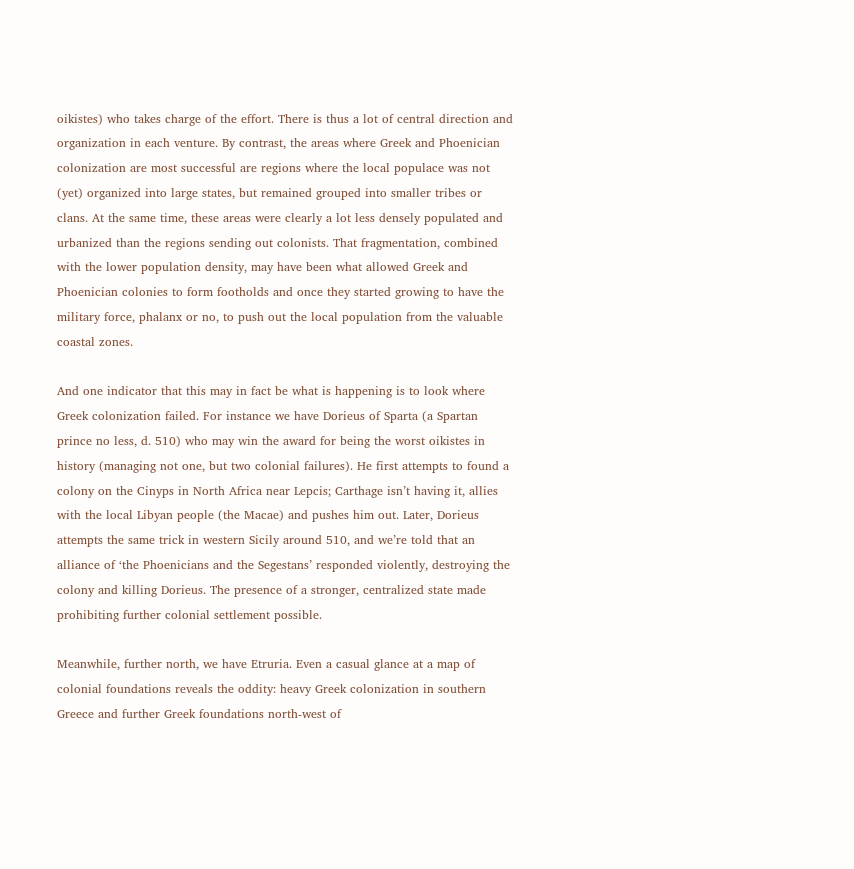oikistes) who takes charge of the effort. There is thus a lot of central direction and organization in each venture. By contrast, the areas where Greek and Phoenician colonization are most successful are regions where the local populace was not (yet) organized into large states, but remained grouped into smaller tribes or clans. At the same time, these areas were clearly a lot less densely populated and urbanized than the regions sending out colonists. That fragmentation, combined with the lower population density, may have been what allowed Greek and Phoenician colonies to form footholds and once they started growing to have the military force, phalanx or no, to push out the local population from the valuable coastal zones.

And one indicator that this may in fact be what is happening is to look where Greek colonization failed. For instance we have Dorieus of Sparta (a Spartan prince no less, d. 510) who may win the award for being the worst oikistes in history (managing not one, but two colonial failures). He first attempts to found a colony on the Cinyps in North Africa near Lepcis; Carthage isn’t having it, allies with the local Libyan people (the Macae) and pushes him out. Later, Dorieus attempts the same trick in western Sicily around 510, and we’re told that an alliance of ‘the Phoenicians and the Segestans’ responded violently, destroying the colony and killing Dorieus. The presence of a stronger, centralized state made prohibiting further colonial settlement possible.

Meanwhile, further north, we have Etruria. Even a casual glance at a map of colonial foundations reveals the oddity: heavy Greek colonization in southern Greece and further Greek foundations north-west of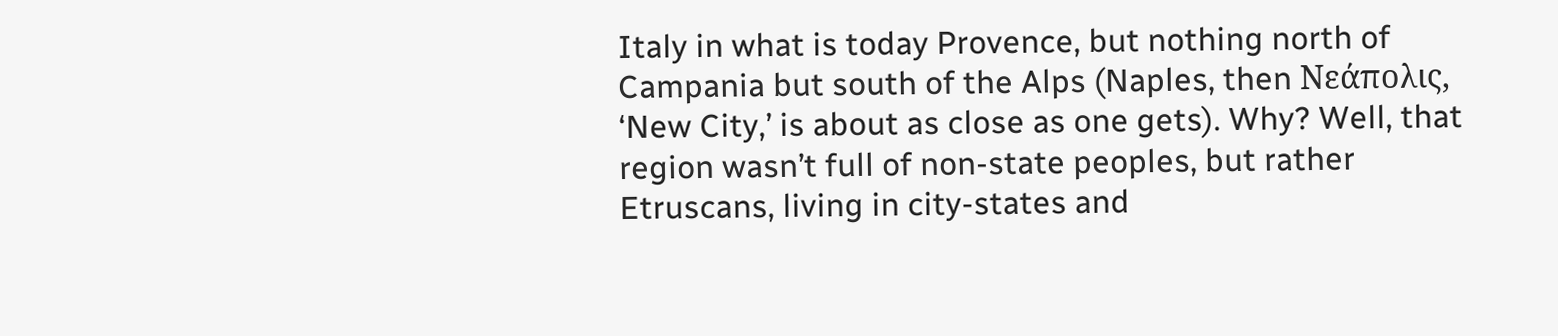Italy in what is today Provence, but nothing north of Campania but south of the Alps (Naples, then Νεάπολις, ‘New City,’ is about as close as one gets). Why? Well, that region wasn’t full of non-state peoples, but rather Etruscans, living in city-states and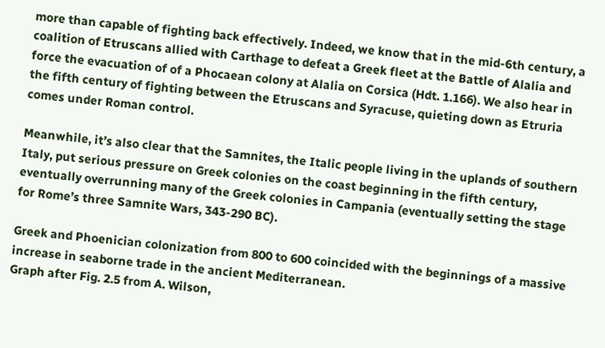more than capable of fighting back effectively. Indeed, we know that in the mid-6th century, a coalition of Etruscans allied with Carthage to defeat a Greek fleet at the Battle of Alalia and force the evacuation of of a Phocaean colony at Alalia on Corsica (Hdt. 1.166). We also hear in the fifth century of fighting between the Etruscans and Syracuse, quieting down as Etruria comes under Roman control.

Meanwhile, it’s also clear that the Samnites, the Italic people living in the uplands of southern Italy, put serious pressure on Greek colonies on the coast beginning in the fifth century, eventually overrunning many of the Greek colonies in Campania (eventually setting the stage for Rome’s three Samnite Wars, 343-290 BC).

Greek and Phoenician colonization from 800 to 600 coincided with the beginnings of a massive increase in seaborne trade in the ancient Mediterranean.
Graph after Fig. 2.5 from A. Wilson,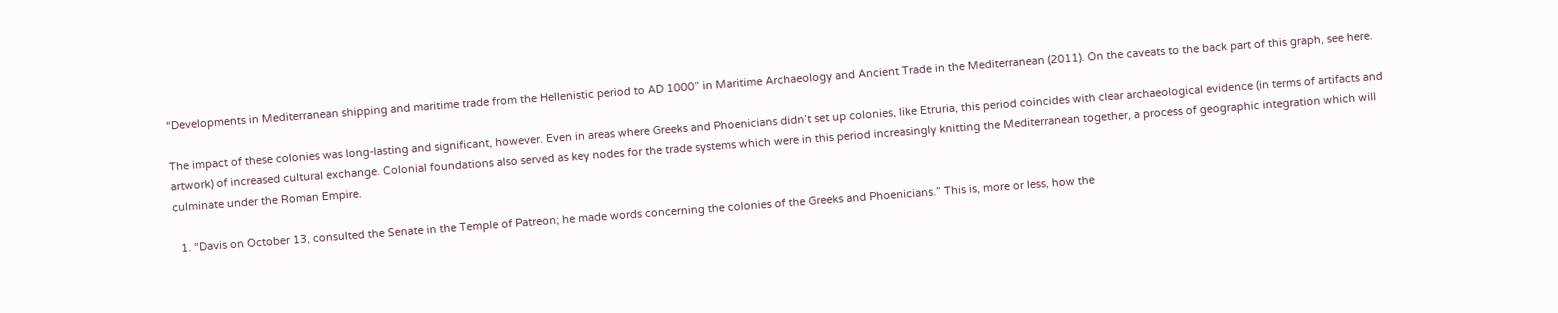“Developments in Mediterranean shipping and maritime trade from the Hellenistic period to AD 1000” in Maritime Archaeology and Ancient Trade in the Mediterranean (2011). On the caveats to the back part of this graph, see here.

The impact of these colonies was long-lasting and significant, however. Even in areas where Greeks and Phoenicians didn’t set up colonies, like Etruria, this period coincides with clear archaeological evidence (in terms of artifacts and artwork) of increased cultural exchange. Colonial foundations also served as key nodes for the trade systems which were in this period increasingly knitting the Mediterranean together, a process of geographic integration which will culminate under the Roman Empire.

  1. “Davis on October 13, consulted the Senate in the Temple of Patreon; he made words concerning the colonies of the Greeks and Phoenicians.” This is, more or less, how the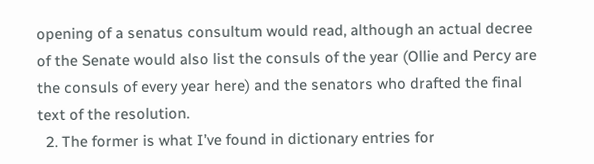opening of a senatus consultum would read, although an actual decree of the Senate would also list the consuls of the year (Ollie and Percy are the consuls of every year here) and the senators who drafted the final text of the resolution.
  2. The former is what I’ve found in dictionary entries for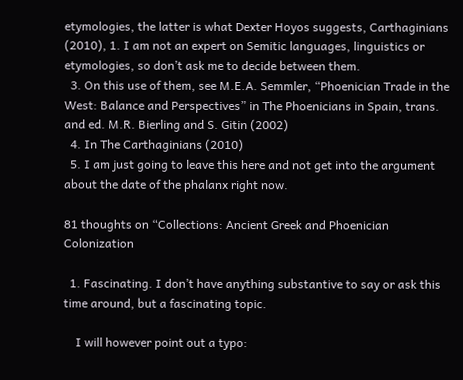etymologies, the latter is what Dexter Hoyos suggests, Carthaginians (2010), 1. I am not an expert on Semitic languages, linguistics or etymologies, so don’t ask me to decide between them.
  3. On this use of them, see M.E.A. Semmler, “Phoenician Trade in the West: Balance and Perspectives” in The Phoenicians in Spain, trans. and ed. M.R. Bierling and S. Gitin (2002)
  4. In The Carthaginians (2010)
  5. I am just going to leave this here and not get into the argument about the date of the phalanx right now.

81 thoughts on “Collections: Ancient Greek and Phoenician Colonization

  1. Fascinating. I don’t have anything substantive to say or ask this time around, but a fascinating topic.

    I will however point out a typo: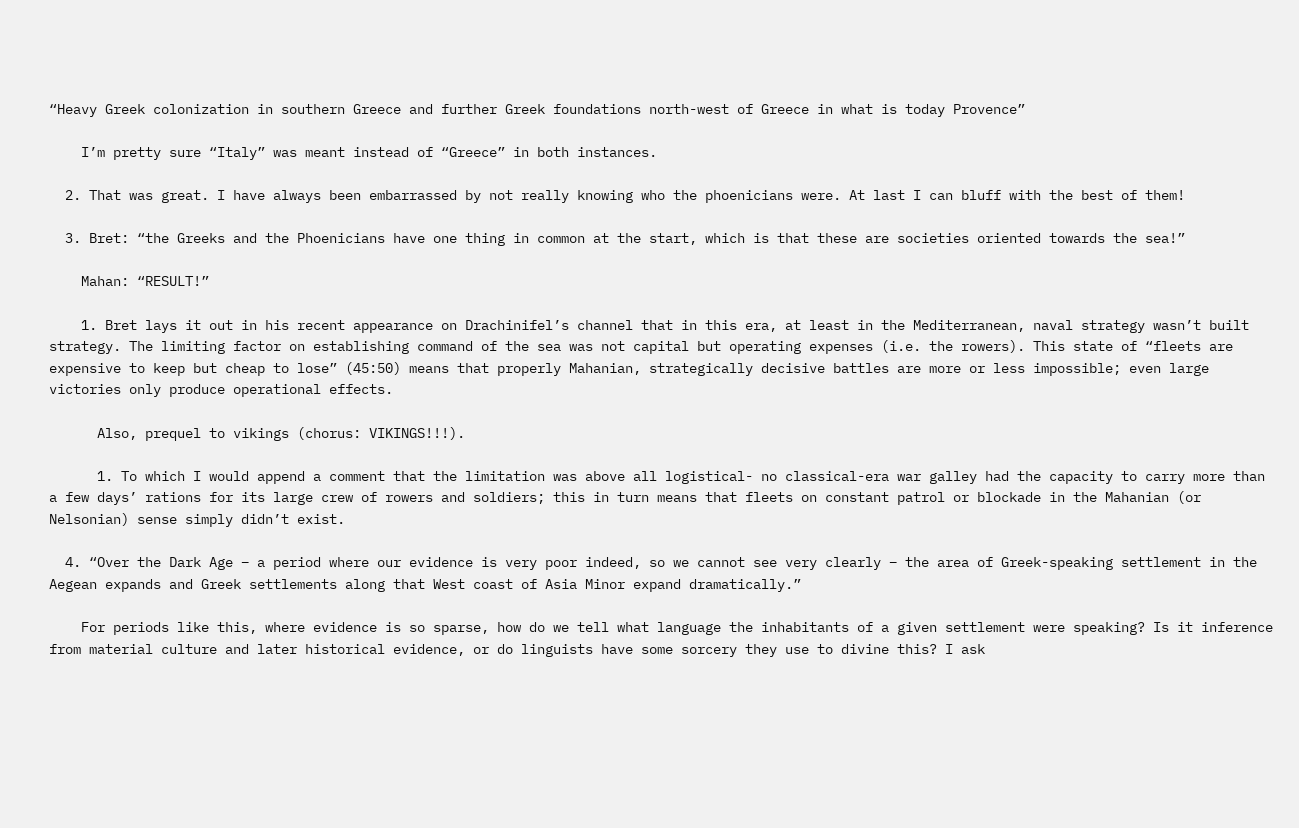“Heavy Greek colonization in southern Greece and further Greek foundations north-west of Greece in what is today Provence”

    I’m pretty sure “Italy” was meant instead of “Greece” in both instances.

  2. That was great. I have always been embarrassed by not really knowing who the phoenicians were. At last I can bluff with the best of them!

  3. Bret: “the Greeks and the Phoenicians have one thing in common at the start, which is that these are societies oriented towards the sea!”

    Mahan: “RESULT!”

    1. Bret lays it out in his recent appearance on Drachinifel’s channel that in this era, at least in the Mediterranean, naval strategy wasn’t built strategy. The limiting factor on establishing command of the sea was not capital but operating expenses (i.e. the rowers). This state of “fleets are expensive to keep but cheap to lose” (45:50) means that properly Mahanian, strategically decisive battles are more or less impossible; even large victories only produce operational effects.

      Also, prequel to vikings (chorus: VIKINGS!!!).

      1. To which I would append a comment that the limitation was above all logistical- no classical-era war galley had the capacity to carry more than a few days’ rations for its large crew of rowers and soldiers; this in turn means that fleets on constant patrol or blockade in the Mahanian (or Nelsonian) sense simply didn’t exist.

  4. “Over the Dark Age – a period where our evidence is very poor indeed, so we cannot see very clearly – the area of Greek-speaking settlement in the Aegean expands and Greek settlements along that West coast of Asia Minor expand dramatically.”

    For periods like this, where evidence is so sparse, how do we tell what language the inhabitants of a given settlement were speaking? Is it inference from material culture and later historical evidence, or do linguists have some sorcery they use to divine this? I ask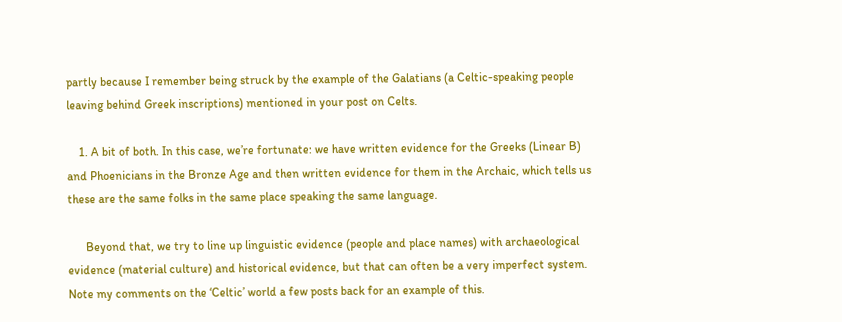partly because I remember being struck by the example of the Galatians (a Celtic-speaking people leaving behind Greek inscriptions) mentioned in your post on Celts.

    1. A bit of both. In this case, we’re fortunate: we have written evidence for the Greeks (Linear B) and Phoenicians in the Bronze Age and then written evidence for them in the Archaic, which tells us these are the same folks in the same place speaking the same language.

      Beyond that, we try to line up linguistic evidence (people and place names) with archaeological evidence (material culture) and historical evidence, but that can often be a very imperfect system. Note my comments on the ‘Celtic’ world a few posts back for an example of this.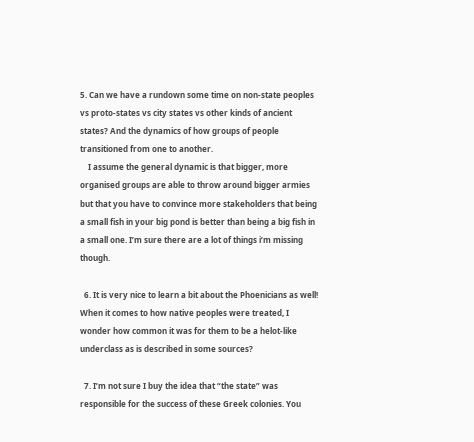5. Can we have a rundown some time on non-state peoples vs proto-states vs city states vs other kinds of ancient states? And the dynamics of how groups of people transitioned from one to another.
    I assume the general dynamic is that bigger, more organised groups are able to throw around bigger armies but that you have to convince more stakeholders that being a small fish in your big pond is better than being a big fish in a small one. I’m sure there are a lot of things i’m missing though.

  6. It is very nice to learn a bit about the Phoenicians as well! When it comes to how native peoples were treated, I wonder how common it was for them to be a helot-like underclass as is described in some sources?

  7. I’m not sure I buy the idea that “the state” was responsible for the success of these Greek colonies. You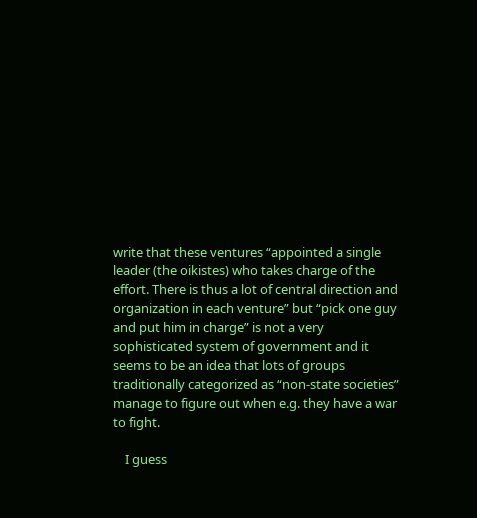write that these ventures “appointed a single leader (the oikistes) who takes charge of the effort. There is thus a lot of central direction and organization in each venture” but “pick one guy and put him in charge” is not a very sophisticated system of government and it seems to be an idea that lots of groups traditionally categorized as “non-state societies” manage to figure out when e.g. they have a war to fight.

    I guess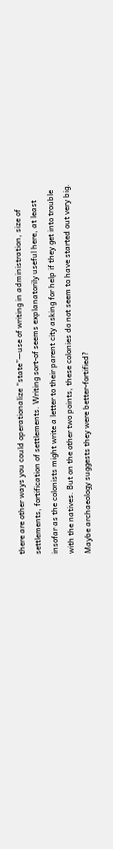there are other ways you could operationalize “state”—use of writing in administration, size of settlements, fortification of settlements. Writing sort-of seems explanatorily useful here, at least insofar as the colonists might write a letter to their parent city asking for help if they get into trouble with the natives. But on the other two points, these colonies do not seem to have started out very big. Maybe archaeology suggests they were better-fortified?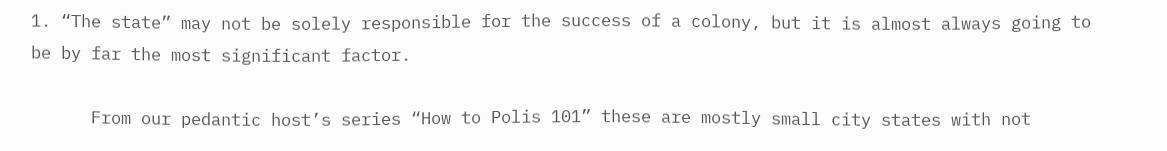1. “The state” may not be solely responsible for the success of a colony, but it is almost always going to be by far the most significant factor.

      From our pedantic host’s series “How to Polis 101” these are mostly small city states with not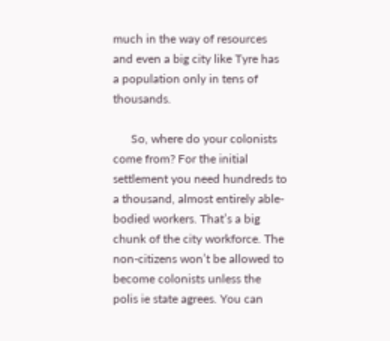much in the way of resources and even a big city like Tyre has a population only in tens of thousands.

      So, where do your colonists come from? For the initial settlement you need hundreds to a thousand, almost entirely able-bodied workers. That’s a big chunk of the city workforce. The non-citizens won’t be allowed to become colonists unless the polis ie state agrees. You can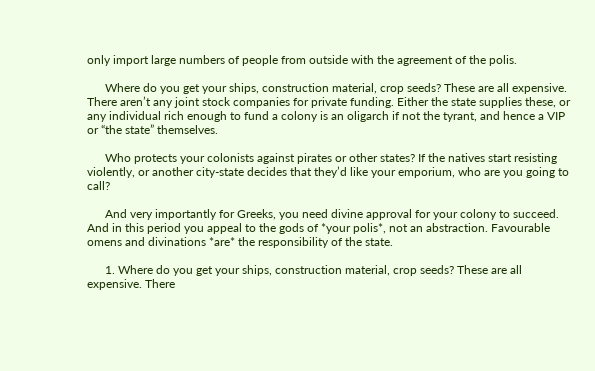only import large numbers of people from outside with the agreement of the polis.

      Where do you get your ships, construction material, crop seeds? These are all expensive. There aren’t any joint stock companies for private funding. Either the state supplies these, or any individual rich enough to fund a colony is an oligarch if not the tyrant, and hence a VIP or “the state” themselves.

      Who protects your colonists against pirates or other states? If the natives start resisting violently, or another city-state decides that they’d like your emporium, who are you going to call?

      And very importantly for Greeks, you need divine approval for your colony to succeed. And in this period you appeal to the gods of *your polis*, not an abstraction. Favourable omens and divinations *are* the responsibility of the state.

      1. Where do you get your ships, construction material, crop seeds? These are all expensive. There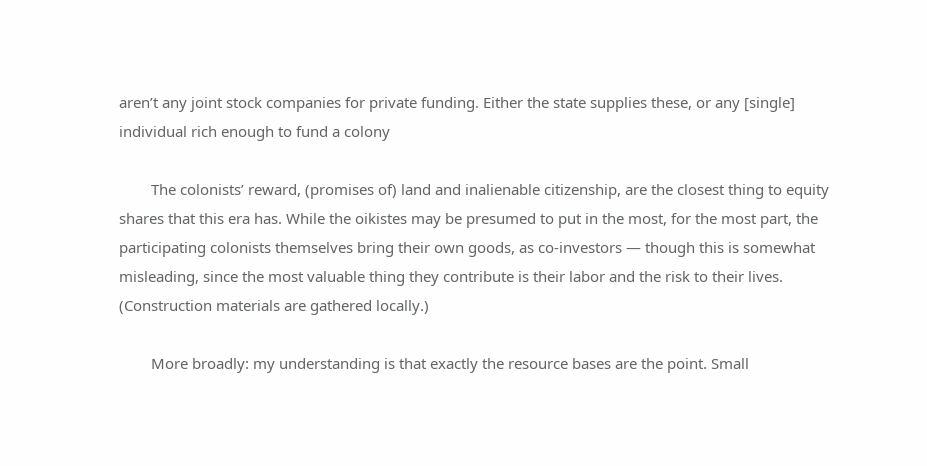aren’t any joint stock companies for private funding. Either the state supplies these, or any [single] individual rich enough to fund a colony

        The colonists’ reward, (promises of) land and inalienable citizenship, are the closest thing to equity shares that this era has. While the oikistes may be presumed to put in the most, for the most part, the participating colonists themselves bring their own goods, as co-investors — though this is somewhat misleading, since the most valuable thing they contribute is their labor and the risk to their lives. (Construction materials are gathered locally.)

        More broadly: my understanding is that exactly the resource bases are the point. Small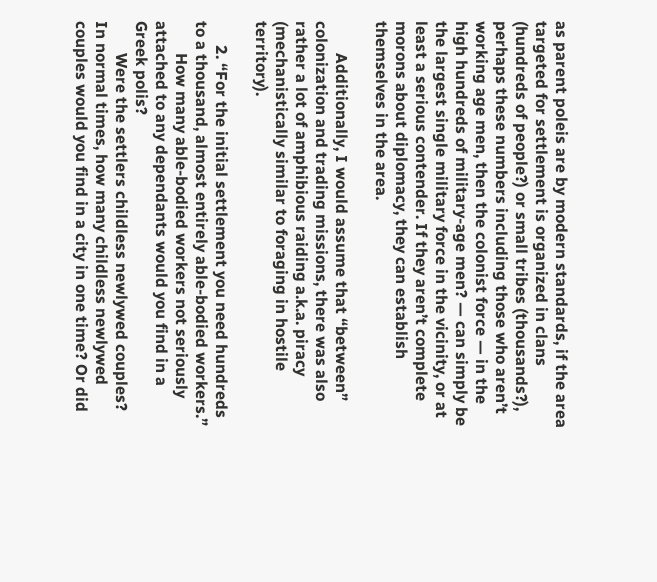as parent poleis are by modern standards, if the area targeted for settlement is organized in clans (hundreds of people?) or small tribes (thousands?), perhaps these numbers including those who aren’t working age men, then the colonist force — in the high hundreds of military-age men? — can simply be the largest single military force in the vicinity, or at least a serious contender. If they aren’t complete morons about diplomacy, they can establish themselves in the area.

        Additionally, I would assume that “between” colonization and trading missions, there was also rather a lot of amphibious raiding a.k.a. piracy (mechanistically similar to foraging in hostile territory).

      2. “For the initial settlement you need hundreds to a thousand, almost entirely able-bodied workers.”
        How many able-bodied workers not seriously attached to any dependants would you find in a Greek polis?
        Were the settlers childless newlywed couples? In normal times, how many childless newlywed couples would you find in a city in one time? Or did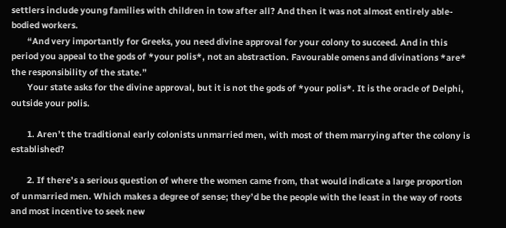settlers include young families with children in tow after all? And then it was not almost entirely able-bodied workers.
        “And very importantly for Greeks, you need divine approval for your colony to succeed. And in this period you appeal to the gods of *your polis*, not an abstraction. Favourable omens and divinations *are* the responsibility of the state.”
        Your state asks for the divine approval, but it is not the gods of *your polis*. It is the oracle of Delphi, outside your polis.

        1. Aren’t the traditional early colonists unmarried men, with most of them marrying after the colony is established?

        2. If there’s a serious question of where the women came from, that would indicate a large proportion of unmarried men. Which makes a degree of sense; they’d be the people with the least in the way of roots and most incentive to seek new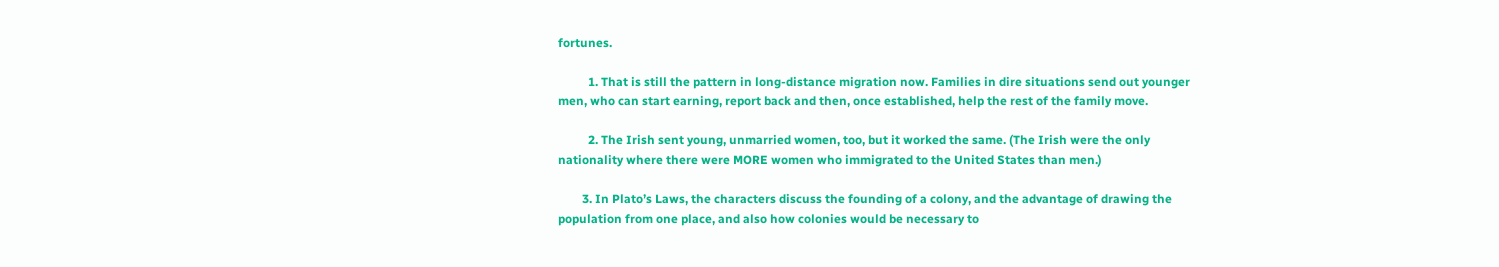fortunes.

          1. That is still the pattern in long-distance migration now. Families in dire situations send out younger men, who can start earning, report back and then, once established, help the rest of the family move.

          2. The Irish sent young, unmarried women, too, but it worked the same. (The Irish were the only nationality where there were MORE women who immigrated to the United States than men.)

        3. In Plato’s Laws, the characters discuss the founding of a colony, and the advantage of drawing the population from one place, and also how colonies would be necessary to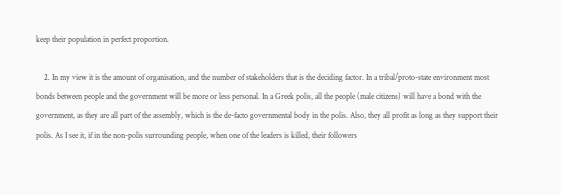keep their population in perfect proportion.

    2. In my view it is the amount of organisation, and the number of stakeholders that is the deciding factor. In a tribal/proto-state environment most bonds between people and the government will be more or less personal. In a Greek polis, all the people (male citizens) will have a bond with the government, as they are all part of the assembly, which is the de-facto governmental body in the polis. Also, they all profit as long as they support their polis. As I see it, if in the non-polis surrounding people, when one of the leaders is killed, their followers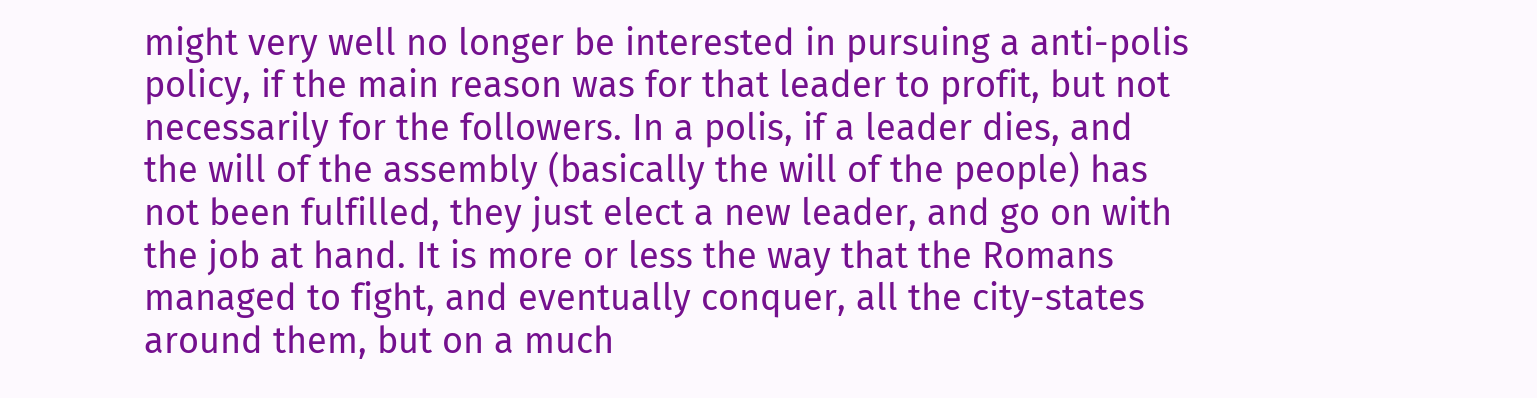might very well no longer be interested in pursuing a anti-polis policy, if the main reason was for that leader to profit, but not necessarily for the followers. In a polis, if a leader dies, and the will of the assembly (basically the will of the people) has not been fulfilled, they just elect a new leader, and go on with the job at hand. It is more or less the way that the Romans managed to fight, and eventually conquer, all the city-states around them, but on a much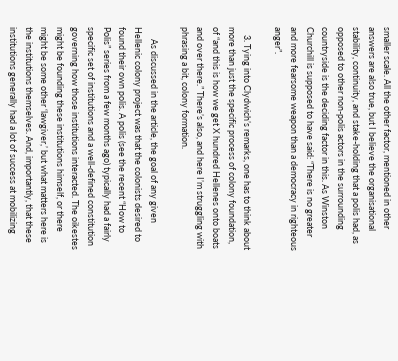smaller scale. All the other factor, mentioned in other answers are also true, but I believe the organisational stability, continuity, and stake-holding that a polis had, as opposed to other non-polis actors in the surrounding countryside is the deciding factor in this. As Winston Churchill is supposed to have said: “There is no greater and more fearsome weapon than a democracy in righteous anger”.

    3. Tying into Clydwich’s remarks, one has to think about more than just the specific process of colony foundation, of “and this is how we get X hundred Hellenes onto boats and over there.” There’s also, and here I’m struggling with phrasing a bit, colony formation.

      As discussed in the article, the goal of any given Hellenic colony project was that the colonists desired to found their own polis. A polis (see the recent “How to Polis” series from a few months ago) typically had a fairly specific set of institutions and a well-defined constitution governing how those institutions interacted. The oikestes might be founding these institutions himself, or there might be some other ‘lawgiver,’ but what matters here is the institutions themselves. And, importantly, that these institutions generally had a lot of success at mobilizing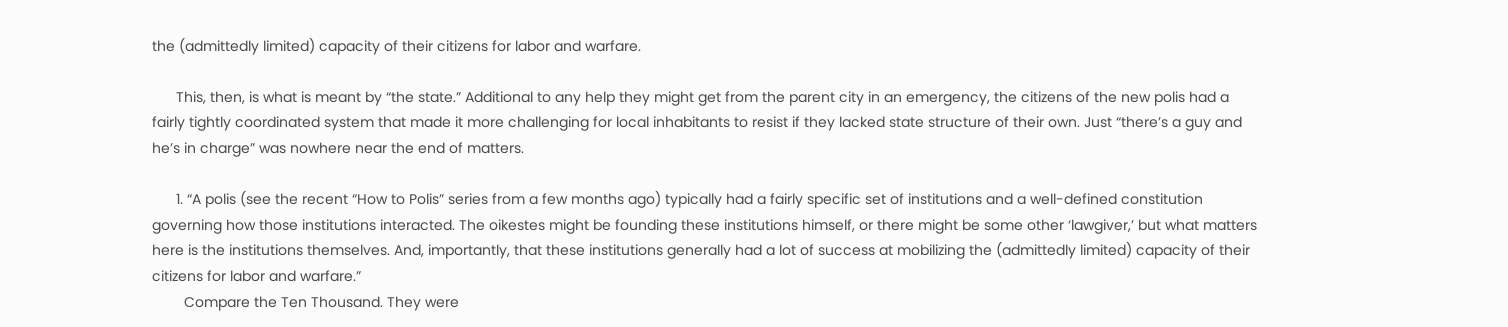the (admittedly limited) capacity of their citizens for labor and warfare.

      This, then, is what is meant by “the state.” Additional to any help they might get from the parent city in an emergency, the citizens of the new polis had a fairly tightly coordinated system that made it more challenging for local inhabitants to resist if they lacked state structure of their own. Just “there’s a guy and he’s in charge” was nowhere near the end of matters.

      1. “A polis (see the recent “How to Polis” series from a few months ago) typically had a fairly specific set of institutions and a well-defined constitution governing how those institutions interacted. The oikestes might be founding these institutions himself, or there might be some other ‘lawgiver,’ but what matters here is the institutions themselves. And, importantly, that these institutions generally had a lot of success at mobilizing the (admittedly limited) capacity of their citizens for labor and warfare.”
        Compare the Ten Thousand. They were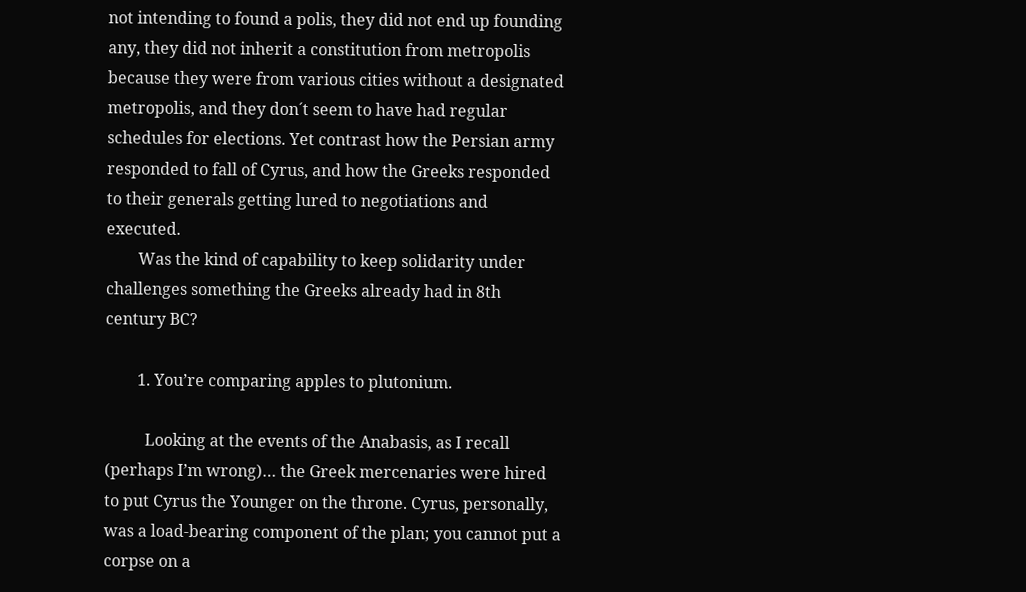not intending to found a polis, they did not end up founding any, they did not inherit a constitution from metropolis because they were from various cities without a designated metropolis, and they don´t seem to have had regular schedules for elections. Yet contrast how the Persian army responded to fall of Cyrus, and how the Greeks responded to their generals getting lured to negotiations and executed.
        Was the kind of capability to keep solidarity under challenges something the Greeks already had in 8th century BC?

        1. You’re comparing apples to plutonium.

          Looking at the events of the Anabasis, as I recall (perhaps I’m wrong)… the Greek mercenaries were hired to put Cyrus the Younger on the throne. Cyrus, personally, was a load-bearing component of the plan; you cannot put a corpse on a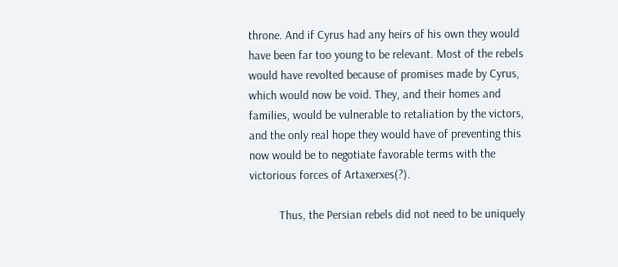throne. And if Cyrus had any heirs of his own they would have been far too young to be relevant. Most of the rebels would have revolted because of promises made by Cyrus, which would now be void. They, and their homes and families, would be vulnerable to retaliation by the victors, and the only real hope they would have of preventing this now would be to negotiate favorable terms with the victorious forces of Artaxerxes(?).

          Thus, the Persian rebels did not need to be uniquely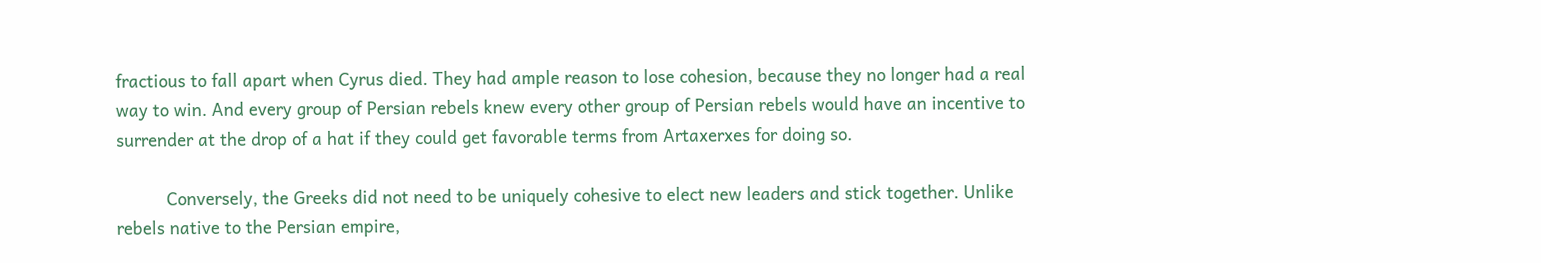fractious to fall apart when Cyrus died. They had ample reason to lose cohesion, because they no longer had a real way to win. And every group of Persian rebels knew every other group of Persian rebels would have an incentive to surrender at the drop of a hat if they could get favorable terms from Artaxerxes for doing so.

          Conversely, the Greeks did not need to be uniquely cohesive to elect new leaders and stick together. Unlike rebels native to the Persian empire,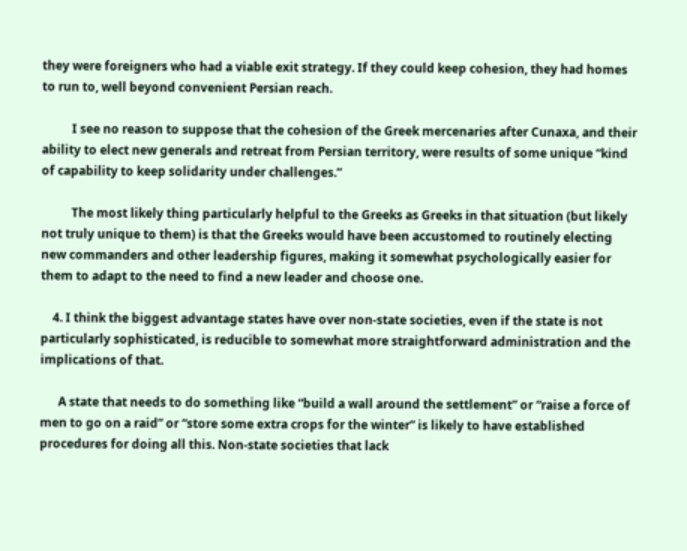they were foreigners who had a viable exit strategy. If they could keep cohesion, they had homes to run to, well beyond convenient Persian reach.

          I see no reason to suppose that the cohesion of the Greek mercenaries after Cunaxa, and their ability to elect new generals and retreat from Persian territory, were results of some unique “kind of capability to keep solidarity under challenges.”

          The most likely thing particularly helpful to the Greeks as Greeks in that situation (but likely not truly unique to them) is that the Greeks would have been accustomed to routinely electing new commanders and other leadership figures, making it somewhat psychologically easier for them to adapt to the need to find a new leader and choose one.

    4. I think the biggest advantage states have over non-state societies, even if the state is not particularly sophisticated, is reducible to somewhat more straightforward administration and the implications of that.

      A state that needs to do something like “build a wall around the settlement” or “raise a force of men to go on a raid” or “store some extra crops for the winter” is likely to have established procedures for doing all this. Non-state societies that lack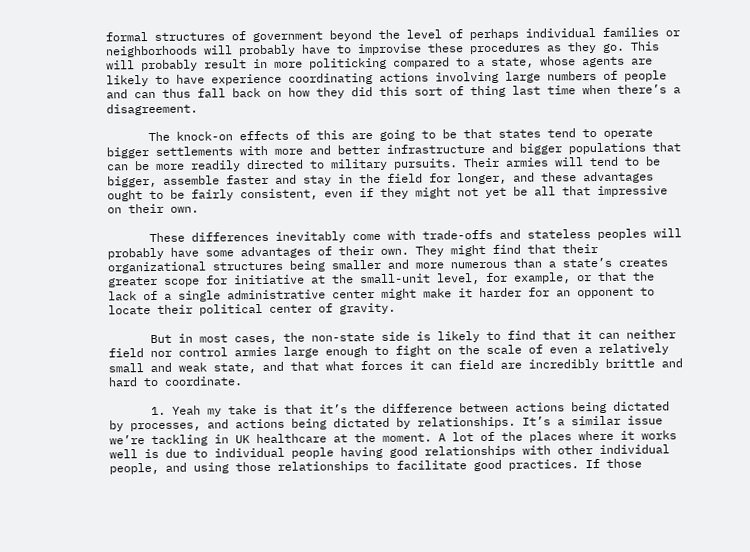formal structures of government beyond the level of perhaps individual families or neighborhoods will probably have to improvise these procedures as they go. This will probably result in more politicking compared to a state, whose agents are likely to have experience coordinating actions involving large numbers of people and can thus fall back on how they did this sort of thing last time when there’s a disagreement.

      The knock-on effects of this are going to be that states tend to operate bigger settlements with more and better infrastructure and bigger populations that can be more readily directed to military pursuits. Their armies will tend to be bigger, assemble faster and stay in the field for longer, and these advantages ought to be fairly consistent, even if they might not yet be all that impressive on their own.

      These differences inevitably come with trade-offs and stateless peoples will probably have some advantages of their own. They might find that their organizational structures being smaller and more numerous than a state’s creates greater scope for initiative at the small-unit level, for example, or that the lack of a single administrative center might make it harder for an opponent to locate their political center of gravity.

      But in most cases, the non-state side is likely to find that it can neither field nor control armies large enough to fight on the scale of even a relatively small and weak state, and that what forces it can field are incredibly brittle and hard to coordinate.

      1. Yeah my take is that it’s the difference between actions being dictated by processes, and actions being dictated by relationships. It’s a similar issue we’re tackling in UK healthcare at the moment. A lot of the places where it works well is due to individual people having good relationships with other individual people, and using those relationships to facilitate good practices. If those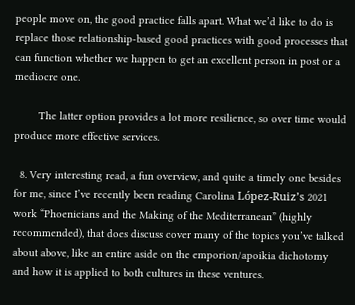people move on, the good practice falls apart. What we’d like to do is replace those relationship-based good practices with good processes that can function whether we happen to get an excellent person in post or a mediocre one.

        The latter option provides a lot more resilience, so over time would produce more effective services.

  8. Very interesting read, a fun overview, and quite a timely one besides for me, since I’ve recently been reading Carolina López-Ruiz’s 2021 work “Phoenicians and the Making of the Mediterranean” (highly recommended), that does discuss cover many of the topics you’ve talked about above, like an entire aside on the emporion/apoikia dichotomy and how it is applied to both cultures in these ventures.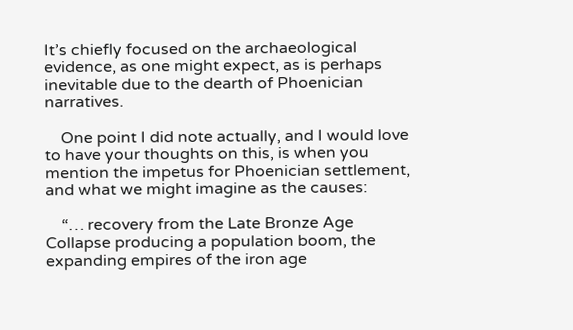It’s chiefly focused on the archaeological evidence, as one might expect, as is perhaps inevitable due to the dearth of Phoenician narratives.

    One point I did note actually, and I would love to have your thoughts on this, is when you mention the impetus for Phoenician settlement, and what we might imagine as the causes:

    “… recovery from the Late Bronze Age Collapse producing a population boom, the expanding empires of the iron age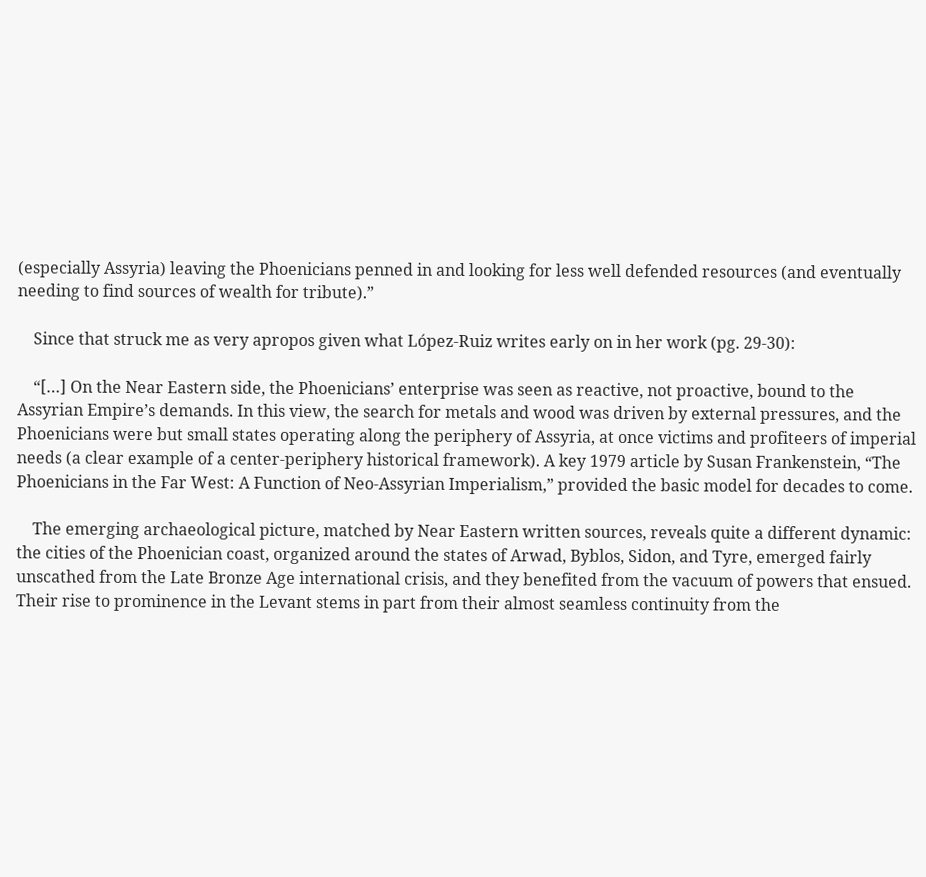(especially Assyria) leaving the Phoenicians penned in and looking for less well defended resources (and eventually needing to find sources of wealth for tribute).”

    Since that struck me as very apropos given what López-Ruiz writes early on in her work (pg. 29-30):

    “[…] On the Near Eastern side, the Phoenicians’ enterprise was seen as reactive, not proactive, bound to the Assyrian Empire’s demands. In this view, the search for metals and wood was driven by external pressures, and the Phoenicians were but small states operating along the periphery of Assyria, at once victims and profiteers of imperial needs (a clear example of a center-periphery historical framework). A key 1979 article by Susan Frankenstein, “The Phoenicians in the Far West: A Function of Neo-Assyrian Imperialism,” provided the basic model for decades to come.

    The emerging archaeological picture, matched by Near Eastern written sources, reveals quite a different dynamic: the cities of the Phoenician coast, organized around the states of Arwad, Byblos, Sidon, and Tyre, emerged fairly unscathed from the Late Bronze Age international crisis, and they benefited from the vacuum of powers that ensued. Their rise to prominence in the Levant stems in part from their almost seamless continuity from the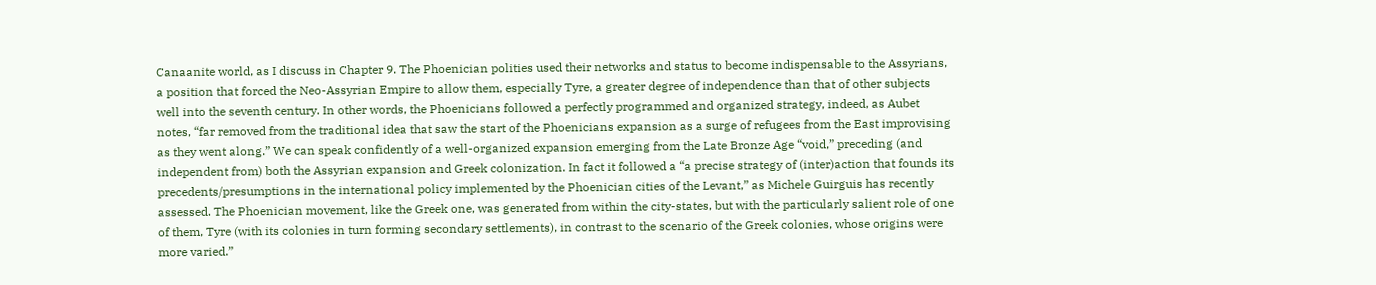Canaanite world, as I discuss in Chapter 9. The Phoenician polities used their networks and status to become indispensable to the Assyrians, a position that forced the Neo-Assyrian Empire to allow them, especially Tyre, a greater degree of independence than that of other subjects well into the seventh century. In other words, the Phoenicians followed a perfectly programmed and organized strategy, indeed, as Aubet notes, “far removed from the traditional idea that saw the start of the Phoenicians expansion as a surge of refugees from the East improvising as they went along.” We can speak confidently of a well-organized expansion emerging from the Late Bronze Age “void,” preceding (and independent from) both the Assyrian expansion and Greek colonization. In fact it followed a “a precise strategy of (inter)action that founds its precedents/presumptions in the international policy implemented by the Phoenician cities of the Levant,” as Michele Guirguis has recently assessed. The Phoenician movement, like the Greek one, was generated from within the city-states, but with the particularly salient role of one of them, Tyre (with its colonies in turn forming secondary settlements), in contrast to the scenario of the Greek colonies, whose origins were more varied.”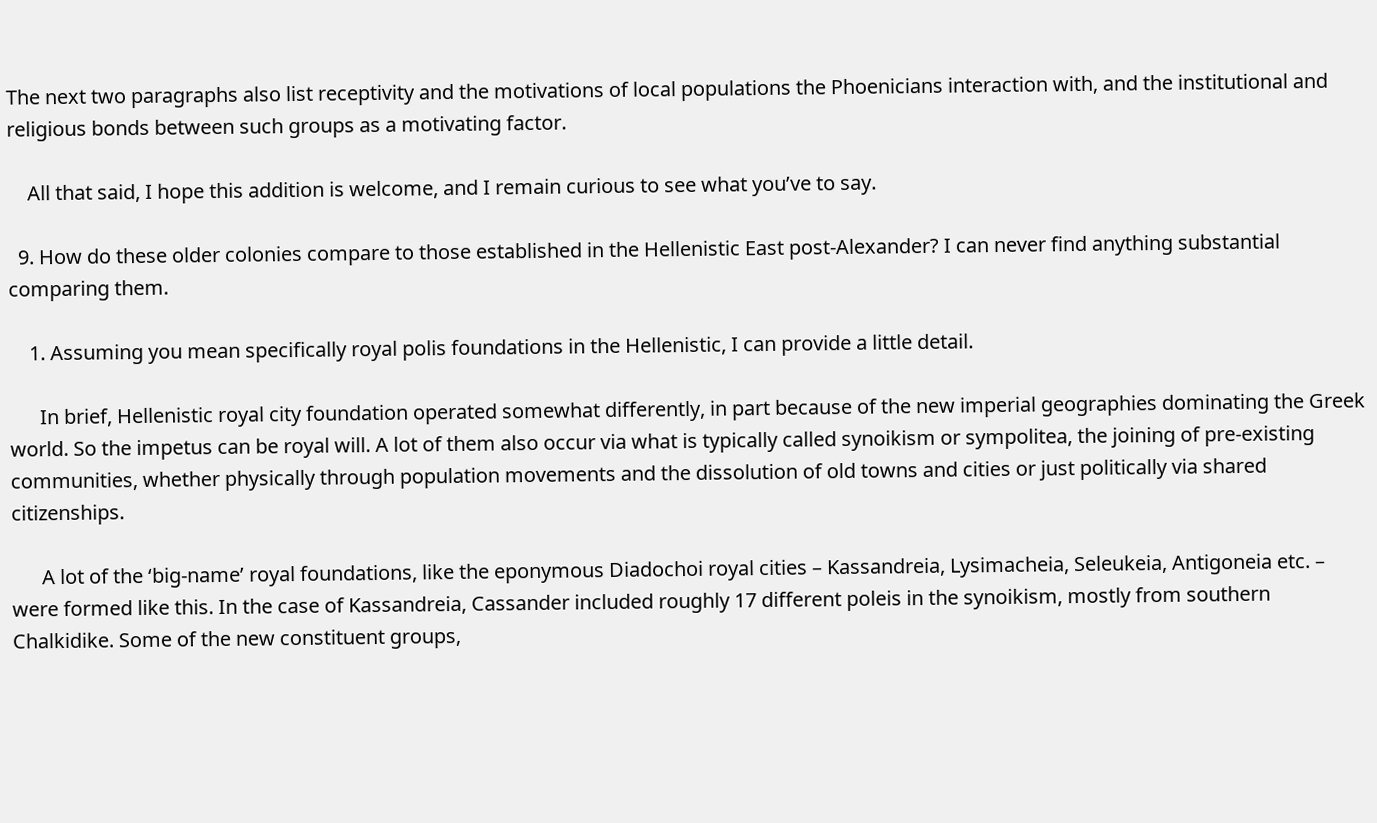The next two paragraphs also list receptivity and the motivations of local populations the Phoenicians interaction with, and the institutional and religious bonds between such groups as a motivating factor.

    All that said, I hope this addition is welcome, and I remain curious to see what you’ve to say.

  9. How do these older colonies compare to those established in the Hellenistic East post-Alexander? I can never find anything substantial comparing them.

    1. Assuming you mean specifically royal polis foundations in the Hellenistic, I can provide a little detail.

      In brief, Hellenistic royal city foundation operated somewhat differently, in part because of the new imperial geographies dominating the Greek world. So the impetus can be royal will. A lot of them also occur via what is typically called synoikism or sympolitea, the joining of pre-existing communities, whether physically through population movements and the dissolution of old towns and cities or just politically via shared citizenships.

      A lot of the ‘big-name’ royal foundations, like the eponymous Diadochoi royal cities – Kassandreia, Lysimacheia, Seleukeia, Antigoneia etc. – were formed like this. In the case of Kassandreia, Cassander included roughly 17 different poleis in the synoikism, mostly from southern Chalkidike. Some of the new constituent groups,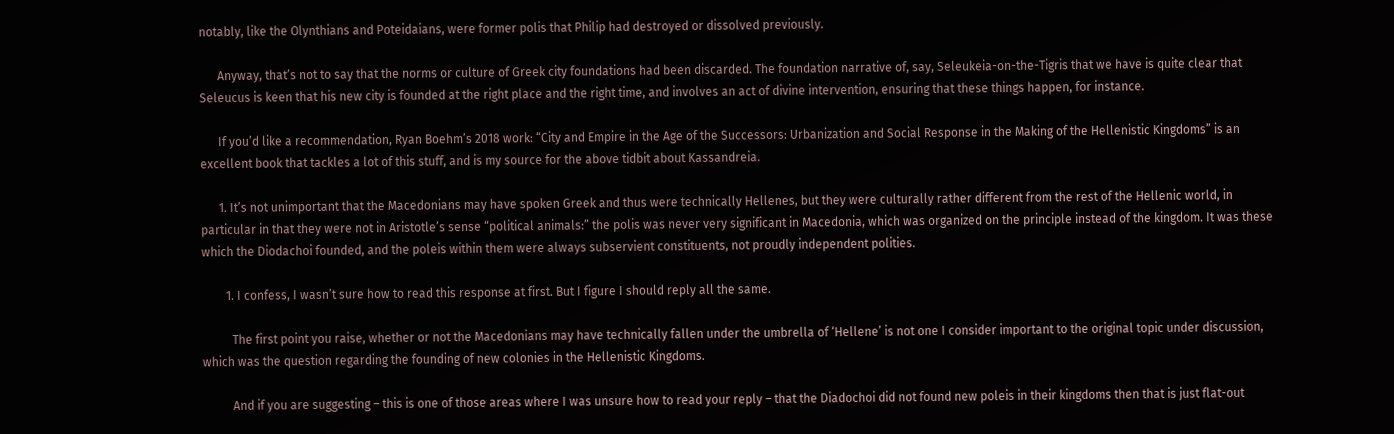notably, like the Olynthians and Poteidaians, were former polis that Philip had destroyed or dissolved previously.

      Anyway, that’s not to say that the norms or culture of Greek city foundations had been discarded. The foundation narrative of, say, Seleukeia-on-the-Tigris that we have is quite clear that Seleucus is keen that his new city is founded at the right place and the right time, and involves an act of divine intervention, ensuring that these things happen, for instance.

      If you’d like a recommendation, Ryan Boehm’s 2018 work: “City and Empire in the Age of the Successors: Urbanization and Social Response in the Making of the Hellenistic Kingdoms” is an excellent book that tackles a lot of this stuff, and is my source for the above tidbit about Kassandreia.

      1. It’s not unimportant that the Macedonians may have spoken Greek and thus were technically Hellenes, but they were culturally rather different from the rest of the Hellenic world, in particular in that they were not in Aristotle’s sense “political animals:” the polis was never very significant in Macedonia, which was organized on the principle instead of the kingdom. It was these which the Diodachoi founded, and the poleis within them were always subservient constituents, not proudly independent polities.

        1. I confess, I wasn’t sure how to read this response at first. But I figure I should reply all the same.

          The first point you raise, whether or not the Macedonians may have technically fallen under the umbrella of ‘Hellene’ is not one I consider important to the original topic under discussion, which was the question regarding the founding of new colonies in the Hellenistic Kingdoms.

          And if you are suggesting – this is one of those areas where I was unsure how to read your reply – that the Diadochoi did not found new poleis in their kingdoms then that is just flat-out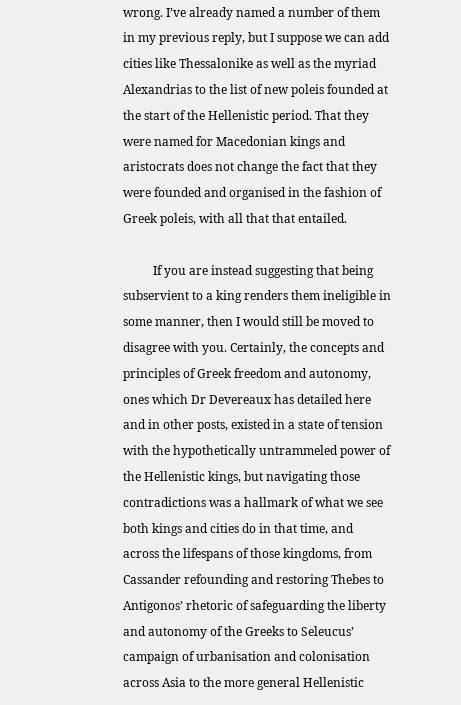wrong. I’ve already named a number of them in my previous reply, but I suppose we can add cities like Thessalonike as well as the myriad Alexandrias to the list of new poleis founded at the start of the Hellenistic period. That they were named for Macedonian kings and aristocrats does not change the fact that they were founded and organised in the fashion of Greek poleis, with all that that entailed.

          If you are instead suggesting that being subservient to a king renders them ineligible in some manner, then I would still be moved to disagree with you. Certainly, the concepts and principles of Greek freedom and autonomy, ones which Dr Devereaux has detailed here and in other posts, existed in a state of tension with the hypothetically untrammeled power of the Hellenistic kings, but navigating those contradictions was a hallmark of what we see both kings and cities do in that time, and across the lifespans of those kingdoms, from Cassander refounding and restoring Thebes to Antigonos’ rhetoric of safeguarding the liberty and autonomy of the Greeks to Seleucus’ campaign of urbanisation and colonisation across Asia to the more general Hellenistic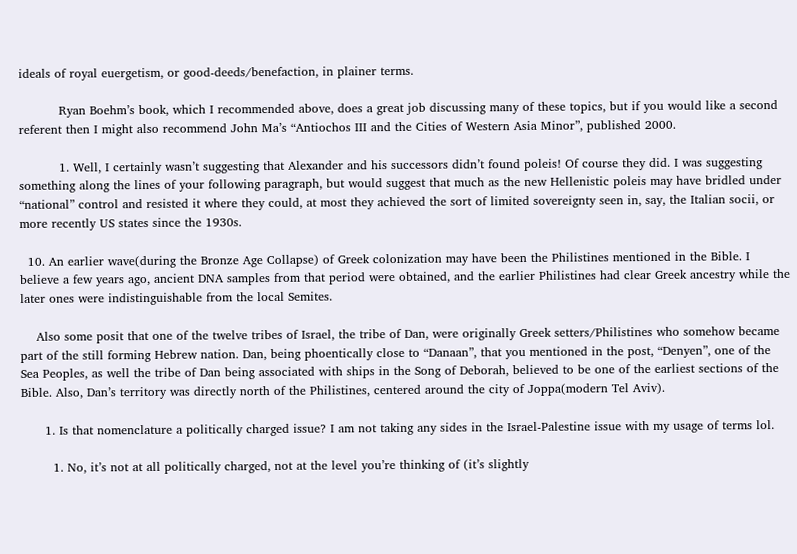ideals of royal euergetism, or good-deeds/benefaction, in plainer terms.

          Ryan Boehm’s book, which I recommended above, does a great job discussing many of these topics, but if you would like a second referent then I might also recommend John Ma’s “Antiochos III and the Cities of Western Asia Minor”, published 2000.

          1. Well, I certainly wasn’t suggesting that Alexander and his successors didn’t found poleis! Of course they did. I was suggesting something along the lines of your following paragraph, but would suggest that much as the new Hellenistic poleis may have bridled under “national” control and resisted it where they could, at most they achieved the sort of limited sovereignty seen in, say, the Italian socii, or more recently US states since the 1930s.

  10. An earlier wave(during the Bronze Age Collapse) of Greek colonization may have been the Philistines mentioned in the Bible. I believe a few years ago, ancient DNA samples from that period were obtained, and the earlier Philistines had clear Greek ancestry while the later ones were indistinguishable from the local Semites.

    Also some posit that one of the twelve tribes of Israel, the tribe of Dan, were originally Greek setters/Philistines who somehow became part of the still forming Hebrew nation. Dan, being phoentically close to “Danaan”, that you mentioned in the post, “Denyen”, one of the Sea Peoples, as well the tribe of Dan being associated with ships in the Song of Deborah, believed to be one of the earliest sections of the Bible. Also, Dan’s territory was directly north of the Philistines, centered around the city of Joppa(modern Tel Aviv).

      1. Is that nomenclature a politically charged issue? I am not taking any sides in the Israel-Palestine issue with my usage of terms lol.

        1. No, it’s not at all politically charged, not at the level you’re thinking of (it’s slightly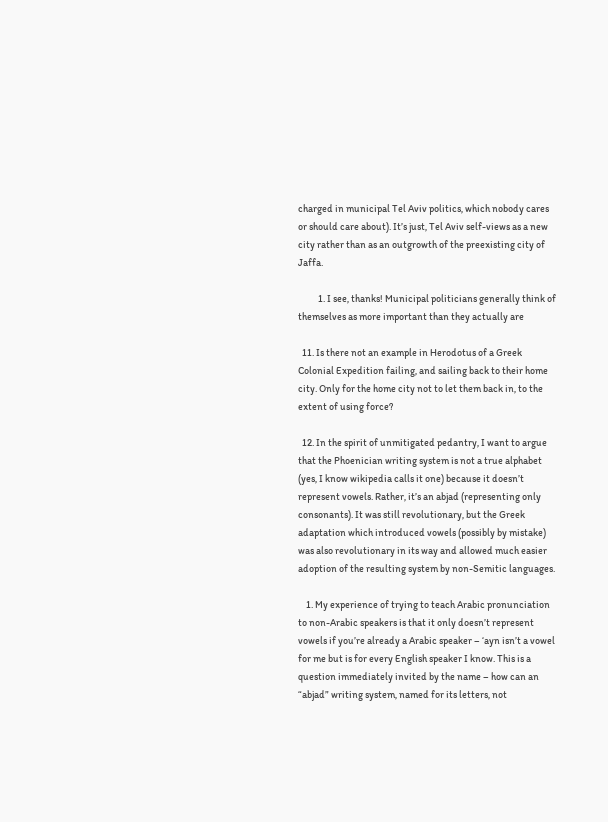charged in municipal Tel Aviv politics, which nobody cares or should care about). It’s just, Tel Aviv self-views as a new city rather than as an outgrowth of the preexisting city of Jaffa.

          1. I see, thanks! Municipal politicians generally think of themselves as more important than they actually are

  11. Is there not an example in Herodotus of a Greek Colonial Expedition failing, and sailing back to their home city. Only for the home city not to let them back in, to the extent of using force?

  12. In the spirit of unmitigated pedantry, I want to argue that the Phoenician writing system is not a true alphabet (yes, I know wikipedia calls it one) because it doesn’t represent vowels. Rather, it’s an abjad (representing only consonants). It was still revolutionary, but the Greek adaptation which introduced vowels (possibly by mistake) was also revolutionary in its way and allowed much easier adoption of the resulting system by non-Semitic languages.

    1. My experience of trying to teach Arabic pronunciation to non-Arabic speakers is that it only doesn’t represent vowels if you’re already a Arabic speaker – ‘ayn isn’t a vowel for me but is for every English speaker I know. This is a question immediately invited by the name – how can an “abjad” writing system, named for its letters, not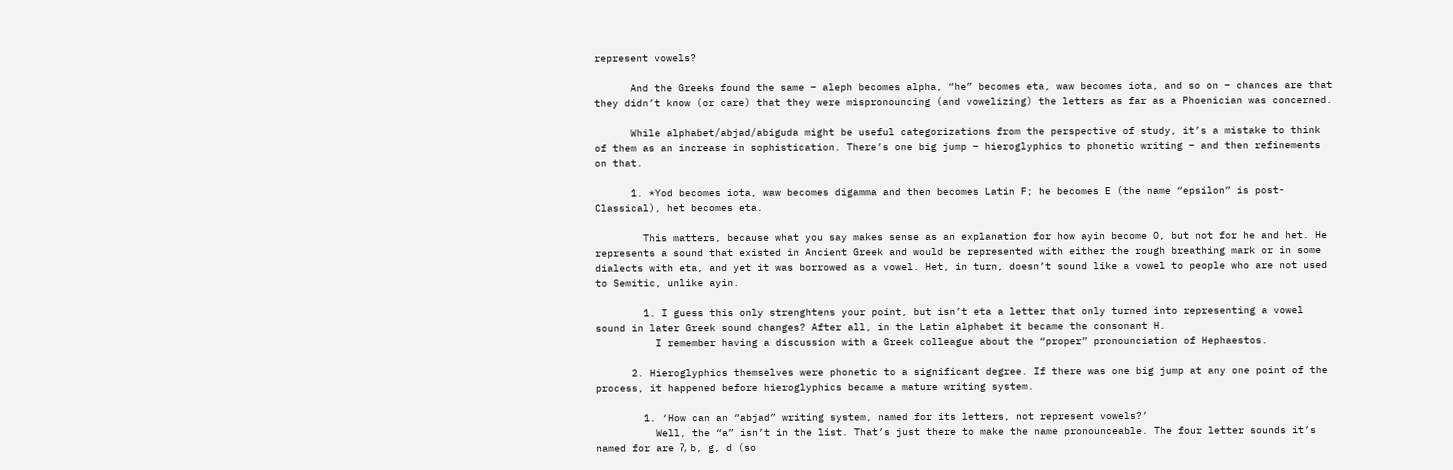represent vowels?

      And the Greeks found the same – aleph becomes alpha, “he” becomes eta, waw becomes iota, and so on – chances are that they didn’t know (or care) that they were mispronouncing (and vowelizing) the letters as far as a Phoenician was concerned.

      While alphabet/abjad/abiguda might be useful categorizations from the perspective of study, it’s a mistake to think of them as an increase in sophistication. There’s one big jump – hieroglyphics to phonetic writing – and then refinements on that.

      1. *Yod becomes iota, waw becomes digamma and then becomes Latin F; he becomes E (the name “epsilon” is post-Classical), het becomes eta.

        This matters, because what you say makes sense as an explanation for how ayin become O, but not for he and het. He represents a sound that existed in Ancient Greek and would be represented with either the rough breathing mark or in some dialects with eta, and yet it was borrowed as a vowel. Het, in turn, doesn’t sound like a vowel to people who are not used to Semitic, unlike ayin.

        1. I guess this only strenghtens your point, but isn’t eta a letter that only turned into representing a vowel sound in later Greek sound changes? After all, in the Latin alphabet it became the consonant H.
          I remember having a discussion with a Greek colleague about the “proper” pronounciation of Hephaestos.

      2. Hieroglyphics themselves were phonetic to a significant degree. If there was one big jump at any one point of the process, it happened before hieroglyphics became a mature writing system.

        1. ‘How can an “abjad” writing system, named for its letters, not represent vowels?’
          Well, the “a” isn’t in the list. That’s just there to make the name pronounceable. The four letter sounds it’s named for are ʔ, b, g, d (so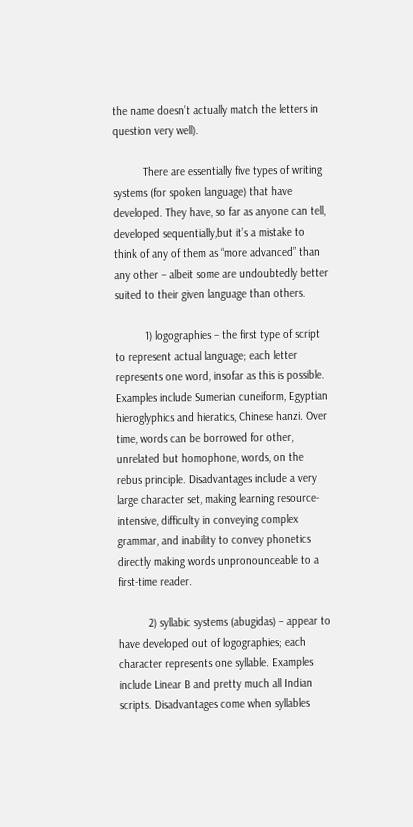the name doesn’t actually match the letters in question very well).

          There are essentially five types of writing systems (for spoken language) that have developed. They have, so far as anyone can tell, developed sequentially,but it’s a mistake to think of any of them as “more advanced” than any other – albeit some are undoubtedly better suited to their given language than others.

          1) logographies – the first type of script to represent actual language; each letter represents one word, insofar as this is possible. Examples include Sumerian cuneiform, Egyptian hieroglyphics and hieratics, Chinese hanzi. Over time, words can be borrowed for other, unrelated but homophone, words, on the rebus principle. Disadvantages include a very large character set, making learning resource-intensive, difficulty in conveying complex grammar, and inability to convey phonetics directly making words unpronounceable to a first-time reader.

          2) syllabic systems (abugidas) – appear to have developed out of logographies; each character represents one syllable. Examples include Linear B and pretty much all Indian scripts. Disadvantages come when syllables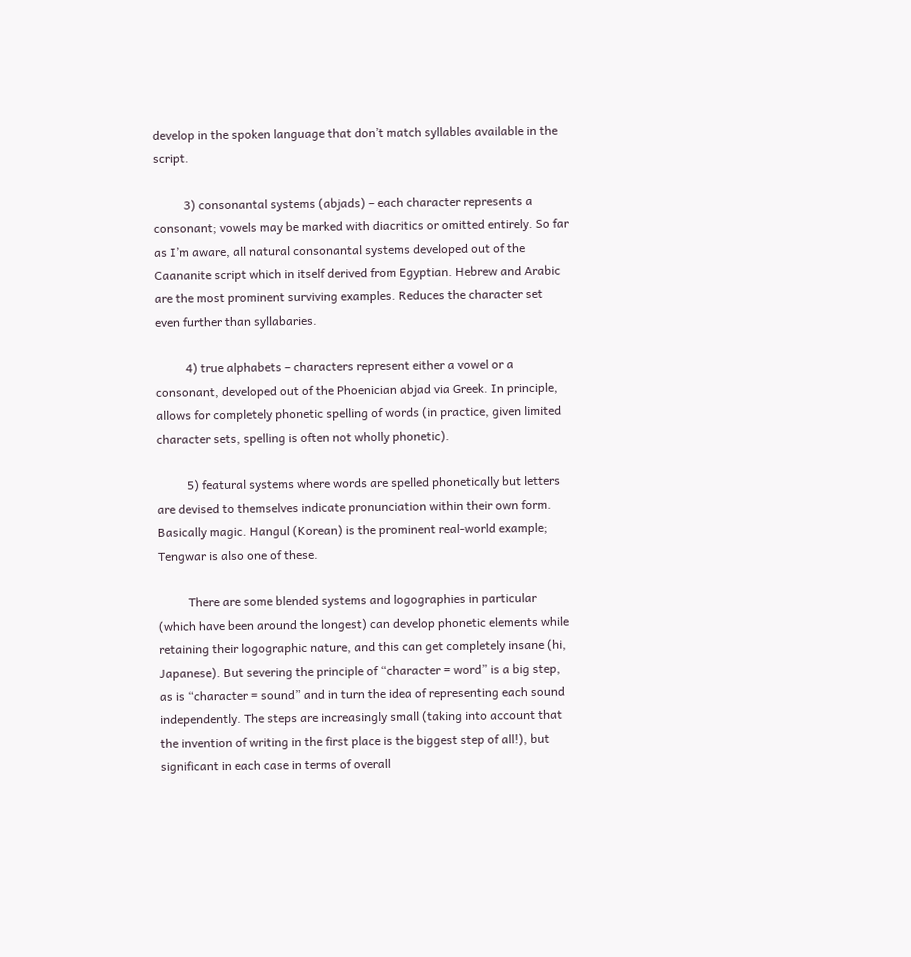develop in the spoken language that don’t match syllables available in the script.

          3) consonantal systems (abjads) – each character represents a consonant; vowels may be marked with diacritics or omitted entirely. So far as I’m aware, all natural consonantal systems developed out of the Caananite script which in itself derived from Egyptian. Hebrew and Arabic are the most prominent surviving examples. Reduces the character set even further than syllabaries.

          4) true alphabets – characters represent either a vowel or a consonant, developed out of the Phoenician abjad via Greek. In principle, allows for completely phonetic spelling of words (in practice, given limited character sets, spelling is often not wholly phonetic).

          5) featural systems where words are spelled phonetically but letters are devised to themselves indicate pronunciation within their own form. Basically magic. Hangul (Korean) is the prominent real-world example; Tengwar is also one of these.

          There are some blended systems and logographies in particular (which have been around the longest) can develop phonetic elements while retaining their logographic nature, and this can get completely insane (hi, Japanese). But severing the principle of “character = word” is a big step, as is “character = sound” and in turn the idea of representing each sound independently. The steps are increasingly small (taking into account that the invention of writing in the first place is the biggest step of all!), but significant in each case in terms of overall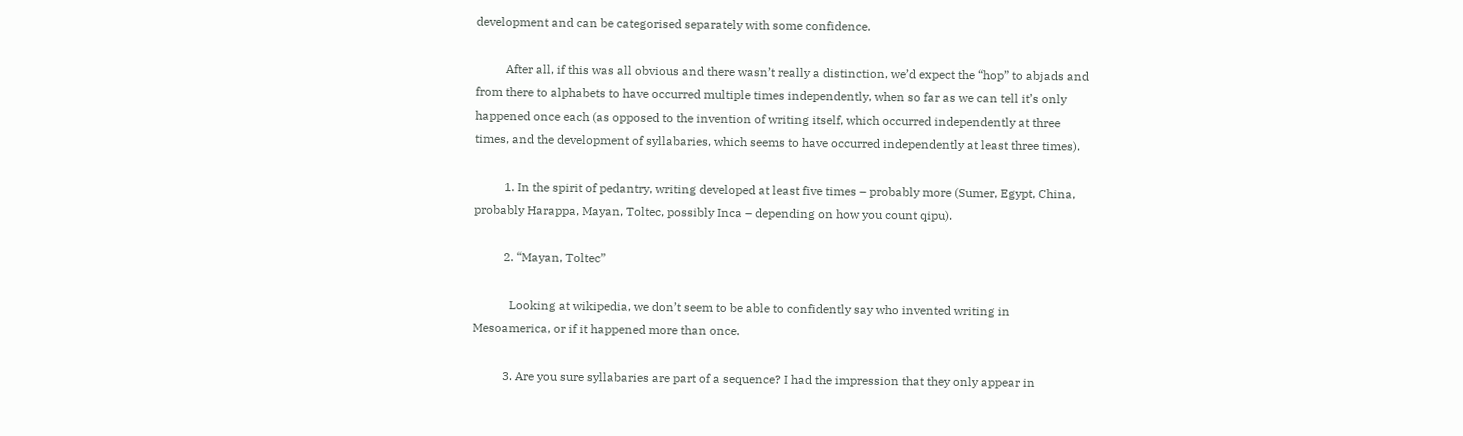development and can be categorised separately with some confidence.

          After all, if this was all obvious and there wasn’t really a distinction, we’d expect the “hop” to abjads and from there to alphabets to have occurred multiple times independently, when so far as we can tell it’s only happened once each (as opposed to the invention of writing itself, which occurred independently at three times, and the development of syllabaries, which seems to have occurred independently at least three times).

          1. In the spirit of pedantry, writing developed at least five times – probably more (Sumer, Egypt, China, probably Harappa, Mayan, Toltec, possibly Inca – depending on how you count qipu).

          2. “Mayan, Toltec”

            Looking at wikipedia, we don’t seem to be able to confidently say who invented writing in Mesoamerica, or if it happened more than once.

          3. Are you sure syllabaries are part of a sequence? I had the impression that they only appear in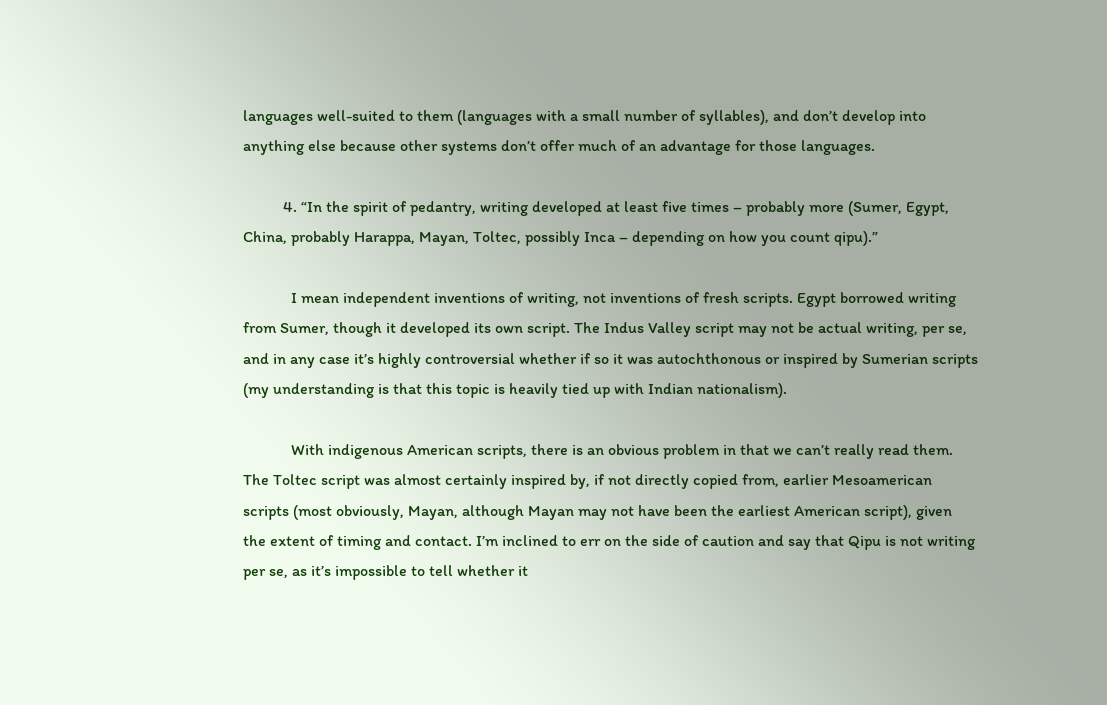languages well-suited to them (languages with a small number of syllables), and don’t develop into anything else because other systems don’t offer much of an advantage for those languages.

          4. “In the spirit of pedantry, writing developed at least five times – probably more (Sumer, Egypt, China, probably Harappa, Mayan, Toltec, possibly Inca – depending on how you count qipu).”

            I mean independent inventions of writing, not inventions of fresh scripts. Egypt borrowed writing from Sumer, though it developed its own script. The Indus Valley script may not be actual writing, per se, and in any case it’s highly controversial whether if so it was autochthonous or inspired by Sumerian scripts (my understanding is that this topic is heavily tied up with Indian nationalism).

            With indigenous American scripts, there is an obvious problem in that we can’t really read them. The Toltec script was almost certainly inspired by, if not directly copied from, earlier Mesoamerican scripts (most obviously, Mayan, although Mayan may not have been the earliest American script), given the extent of timing and contact. I’m inclined to err on the side of caution and say that Qipu is not writing per se, as it’s impossible to tell whether it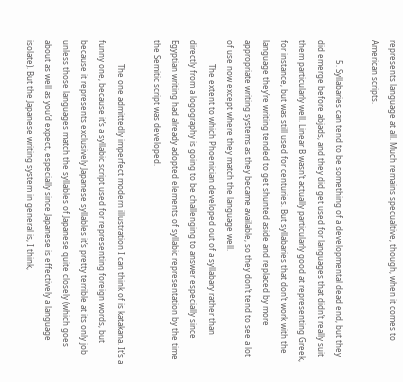represents language at all. Much remains specualtive, though, when it comes to American scripts.

          5. Syllabaries can tend to be something of a developmental dead end, but they did emerge before abjads, and they did get used for languages that didn’t really suit them particularly well. Linear B wasn’t actually particularly good at representing Greek, for instance, but was still used for centuries. But syllabaries that don’t work with the language they’re writing tended to get shunted aside and replaced by more appropriate writing systems as they became available, so they don’t tend to see a lot of use now except where they match the language well.
            The extent to which Phoenician developed out of a syllabary rather than directly from a logography is going to be challenging to answer especially since Egyptian writing had already adopted elements of syllabic representation by the time the Semitic script was developed.

            The one admittedly imperfect modern illustration I can think of is katakana. It’s a funny one, because it’s a syllabic script used for representing foreign words, but because it represents exclusively Japanese syllables it’s pretty terrible at its only job unless those languages match the syllables of Japanese quite closely (which goes about as well as you’d expect, especially since Japanese is effectively a language isolate). But the Japanese writing system in general is, I think,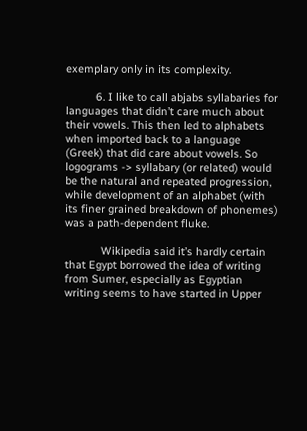exemplary only in its complexity.

          6. I like to call abjabs syllabaries for languages that didn’t care much about their vowels. This then led to alphabets when imported back to a language (Greek) that did care about vowels. So logograms -> syllabary (or related) would be the natural and repeated progression, while development of an alphabet (with its finer grained breakdown of phonemes) was a path-dependent fluke.

            Wikipedia said it’s hardly certain that Egypt borrowed the idea of writing from Sumer, especially as Egyptian writing seems to have started in Upper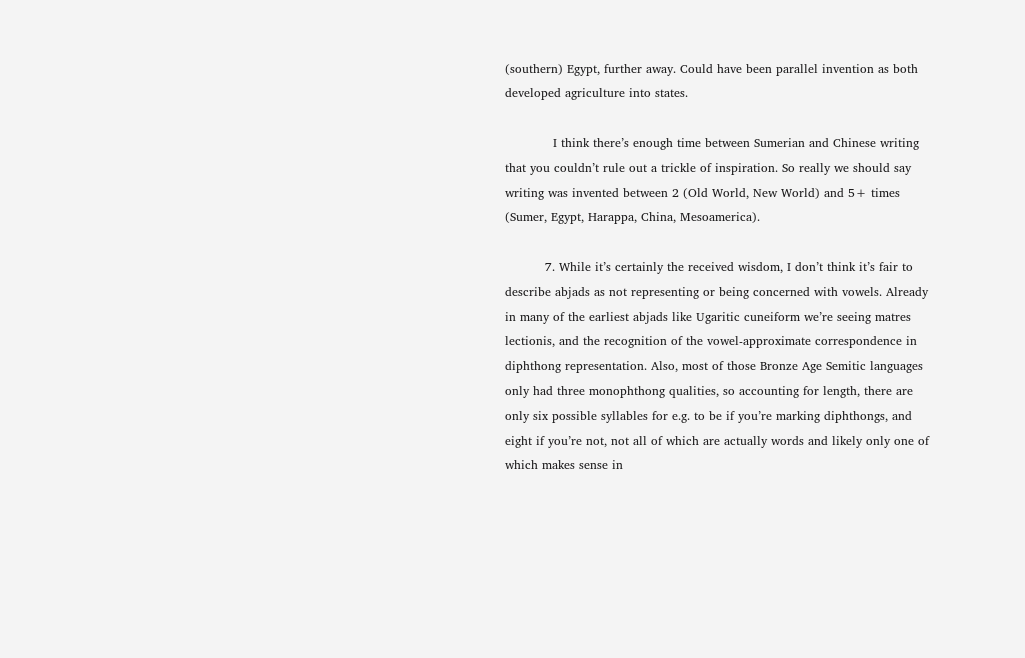(southern) Egypt, further away. Could have been parallel invention as both developed agriculture into states.

            I think there’s enough time between Sumerian and Chinese writing that you couldn’t rule out a trickle of inspiration. So really we should say writing was invented between 2 (Old World, New World) and 5+ times (Sumer, Egypt, Harappa, China, Mesoamerica).

          7. While it’s certainly the received wisdom, I don’t think it’s fair to describe abjads as not representing or being concerned with vowels. Already in many of the earliest abjads like Ugaritic cuneiform we’re seeing matres lectionis, and the recognition of the vowel-approximate correspondence in diphthong representation. Also, most of those Bronze Age Semitic languages only had three monophthong qualities, so accounting for length, there are only six possible syllables for e.g. to be if you’re marking diphthongs, and eight if you’re not, not all of which are actually words and likely only one of which makes sense in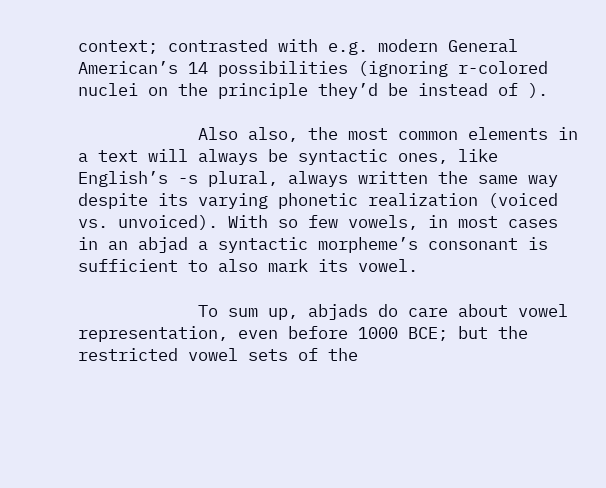context; contrasted with e.g. modern General American’s 14 possibilities (ignoring r-colored nuclei on the principle they’d be instead of ).

            Also also, the most common elements in a text will always be syntactic ones, like English’s -s plural, always written the same way despite its varying phonetic realization (voiced vs. unvoiced). With so few vowels, in most cases in an abjad a syntactic morpheme’s consonant is sufficient to also mark its vowel.

            To sum up, abjads do care about vowel representation, even before 1000 BCE; but the restricted vowel sets of the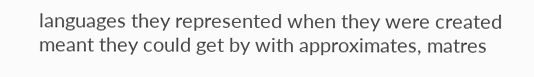languages they represented when they were created meant they could get by with approximates, matres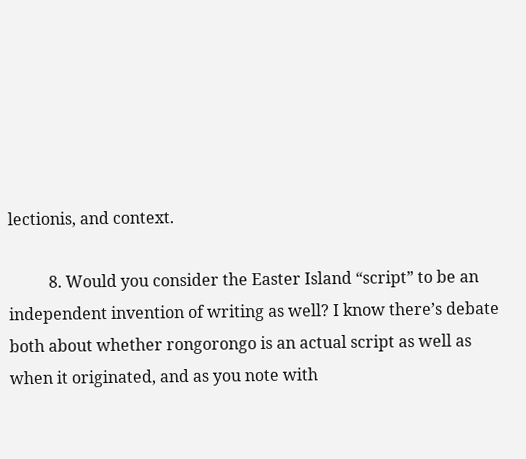lectionis, and context.

          8. Would you consider the Easter Island “script” to be an independent invention of writing as well? I know there’s debate both about whether rongorongo is an actual script as well as when it originated, and as you note with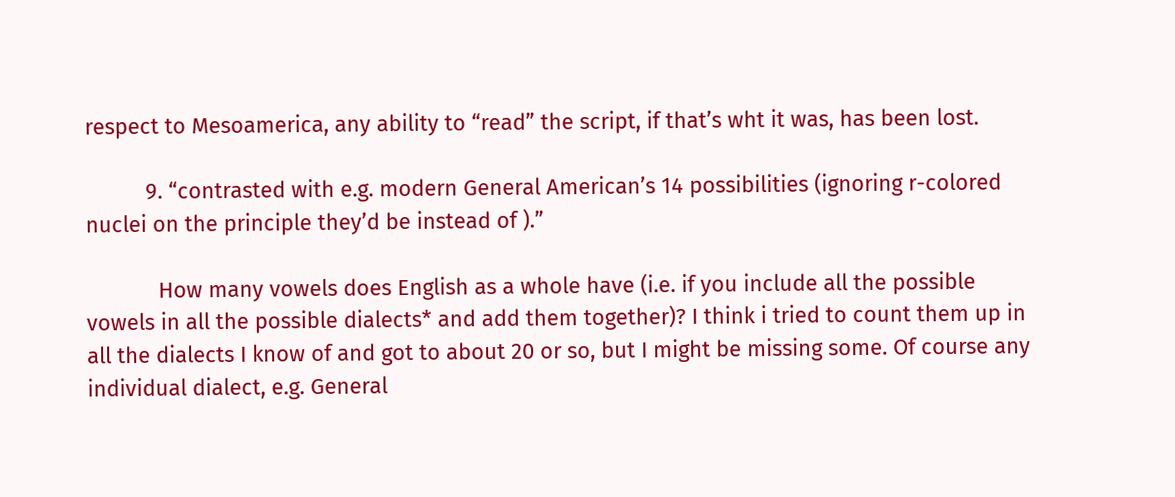respect to Mesoamerica, any ability to “read” the script, if that’s wht it was, has been lost.

          9. “contrasted with e.g. modern General American’s 14 possibilities (ignoring r-colored nuclei on the principle they’d be instead of ).”

            How many vowels does English as a whole have (i.e. if you include all the possible vowels in all the possible dialects* and add them together)? I think i tried to count them up in all the dialects I know of and got to about 20 or so, but I might be missing some. Of course any individual dialect, e.g. General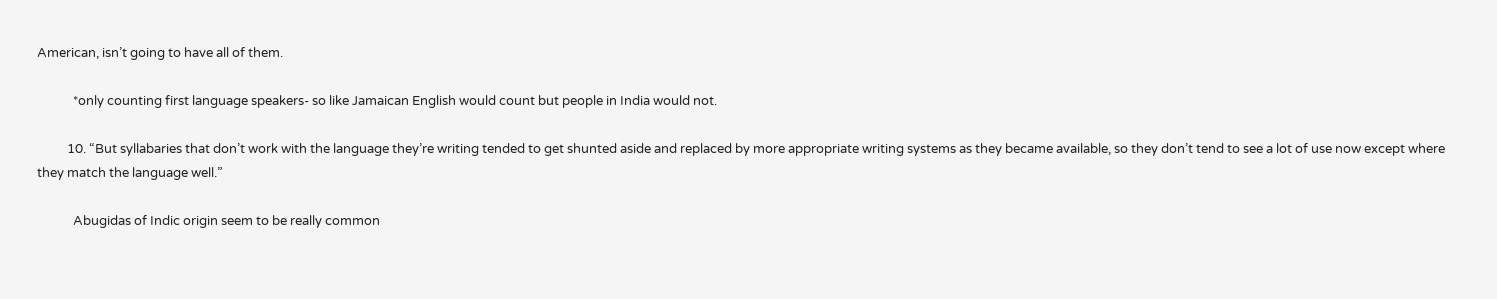American, isn’t going to have all of them.

            *only counting first language speakers- so like Jamaican English would count but people in India would not.

          10. “But syllabaries that don’t work with the language they’re writing tended to get shunted aside and replaced by more appropriate writing systems as they became available, so they don’t tend to see a lot of use now except where they match the language well.”

            Abugidas of Indic origin seem to be really common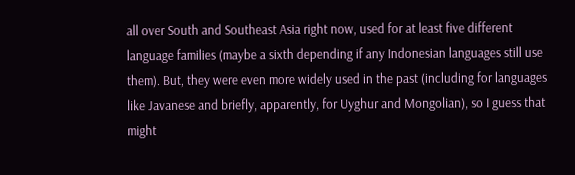all over South and Southeast Asia right now, used for at least five different language families (maybe a sixth depending if any Indonesian languages still use them). But, they were even more widely used in the past (including for languages like Javanese and briefly, apparently, for Uyghur and Mongolian), so I guess that might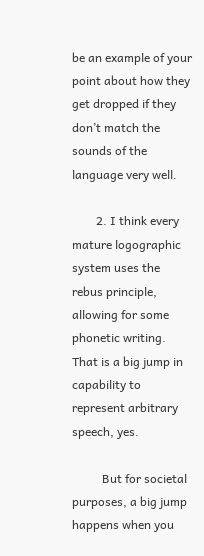be an example of your point about how they get dropped if they don’t match the sounds of the language very well.

        2. I think every mature logographic system uses the rebus principle, allowing for some phonetic writing. That is a big jump in capability to represent arbitrary speech, yes.

          But for societal purposes, a big jump happens when you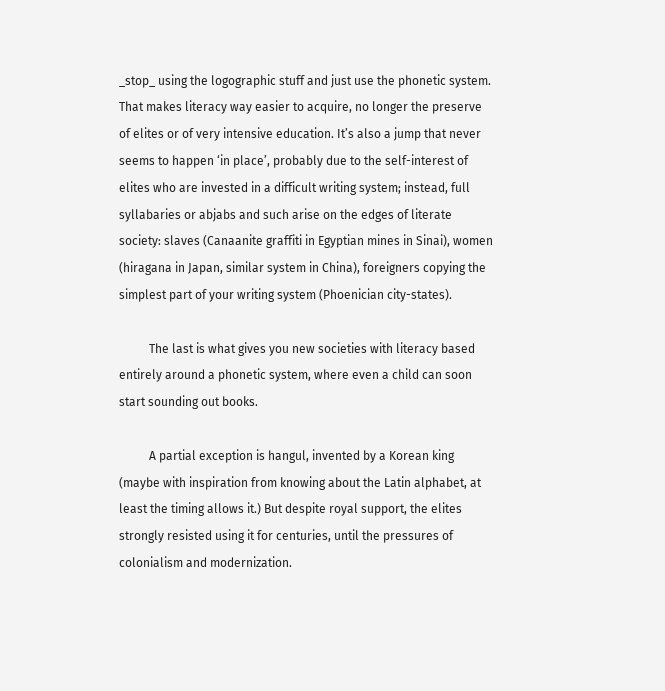_stop_ using the logographic stuff and just use the phonetic system. That makes literacy way easier to acquire, no longer the preserve of elites or of very intensive education. It’s also a jump that never seems to happen ‘in place’, probably due to the self-interest of elites who are invested in a difficult writing system; instead, full syllabaries or abjabs and such arise on the edges of literate society: slaves (Canaanite graffiti in Egyptian mines in Sinai), women (hiragana in Japan, similar system in China), foreigners copying the simplest part of your writing system (Phoenician city-states).

          The last is what gives you new societies with literacy based entirely around a phonetic system, where even a child can soon start sounding out books.

          A partial exception is hangul, invented by a Korean king (maybe with inspiration from knowing about the Latin alphabet, at least the timing allows it.) But despite royal support, the elites strongly resisted using it for centuries, until the pressures of colonialism and modernization.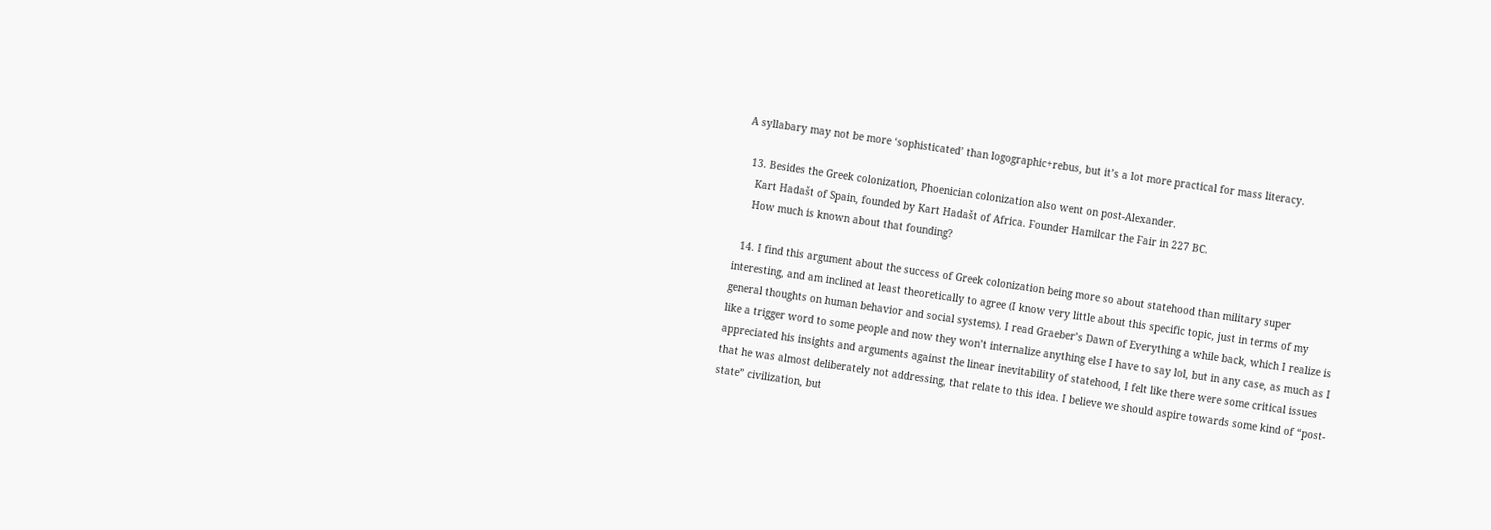A syllabary may not be more ‘sophisticated’ than logographic+rebus, but it’s a lot more practical for mass literacy.

  13. Besides the Greek colonization, Phoenician colonization also went on post-Alexander.
    Kart Hadašt of Spain, founded by Kart Hadašt of Africa. Founder Hamilcar the Fair in 227 BC.
    How much is known about that founding?

  14. I find this argument about the success of Greek colonization being more so about statehood than military super interesting, and am inclined at least theoretically to agree (I know very little about this specific topic, just in terms of my general thoughts on human behavior and social systems). I read Graeber’s Dawn of Everything a while back, which I realize is like a trigger word to some people and now they won’t internalize anything else I have to say lol, but in any case, as much as I appreciated his insights and arguments against the linear inevitability of statehood, I felt like there were some critical issues that he was almost deliberately not addressing, that relate to this idea. I believe we should aspire towards some kind of “post-state” civilization, but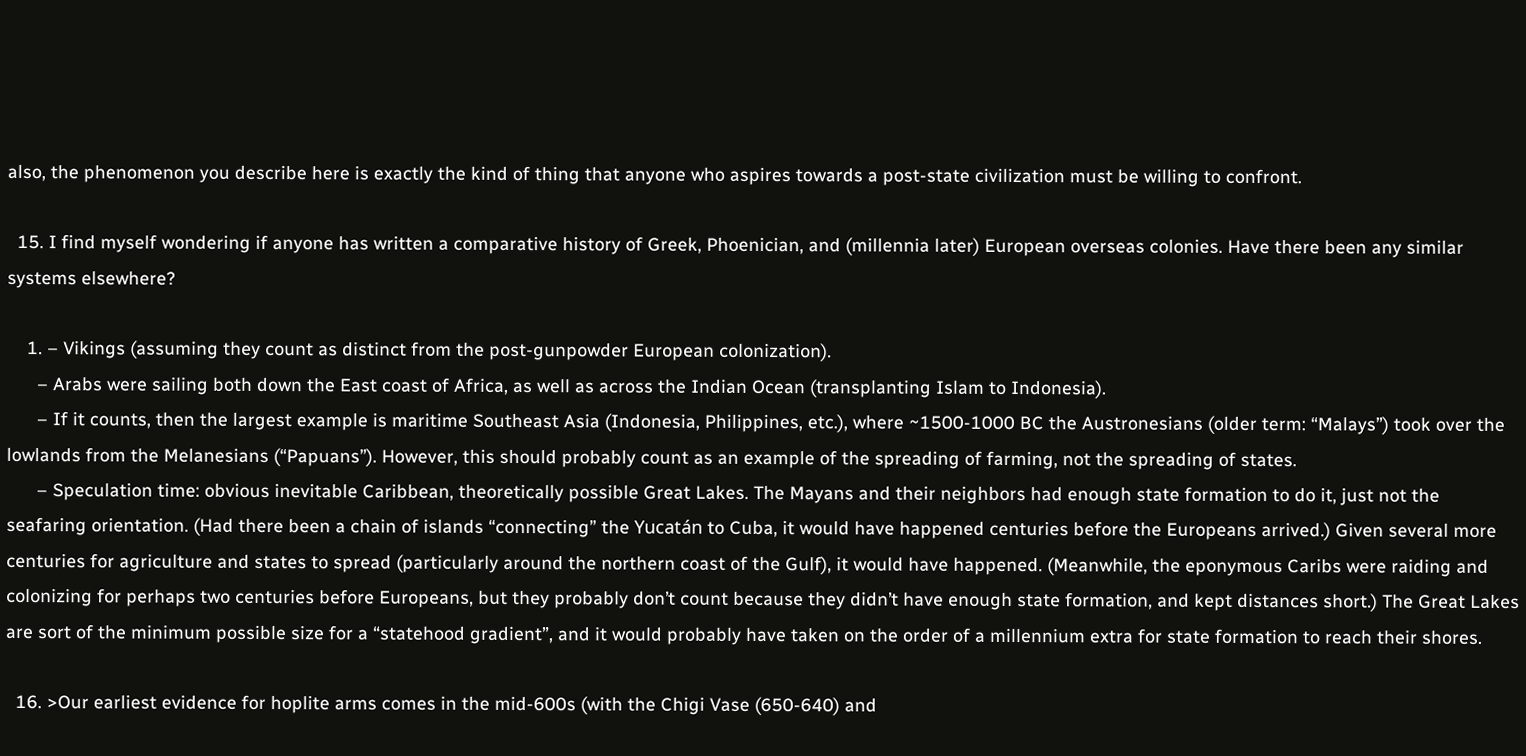also, the phenomenon you describe here is exactly the kind of thing that anyone who aspires towards a post-state civilization must be willing to confront.

  15. I find myself wondering if anyone has written a comparative history of Greek, Phoenician, and (millennia later) European overseas colonies. Have there been any similar systems elsewhere?

    1. – Vikings (assuming they count as distinct from the post-gunpowder European colonization).
      – Arabs were sailing both down the East coast of Africa, as well as across the Indian Ocean (transplanting Islam to Indonesia).
      – If it counts, then the largest example is maritime Southeast Asia (Indonesia, Philippines, etc.), where ~1500-1000 BC the Austronesians (older term: “Malays”) took over the lowlands from the Melanesians (“Papuans”). However, this should probably count as an example of the spreading of farming, not the spreading of states.
      – Speculation time: obvious inevitable Caribbean, theoretically possible Great Lakes. The Mayans and their neighbors had enough state formation to do it, just not the seafaring orientation. (Had there been a chain of islands “connecting” the Yucatán to Cuba, it would have happened centuries before the Europeans arrived.) Given several more centuries for agriculture and states to spread (particularly around the northern coast of the Gulf), it would have happened. (Meanwhile, the eponymous Caribs were raiding and colonizing for perhaps two centuries before Europeans, but they probably don’t count because they didn’t have enough state formation, and kept distances short.) The Great Lakes are sort of the minimum possible size for a “statehood gradient”, and it would probably have taken on the order of a millennium extra for state formation to reach their shores.

  16. >Our earliest evidence for hoplite arms comes in the mid-600s (with the Chigi Vase (650-640) and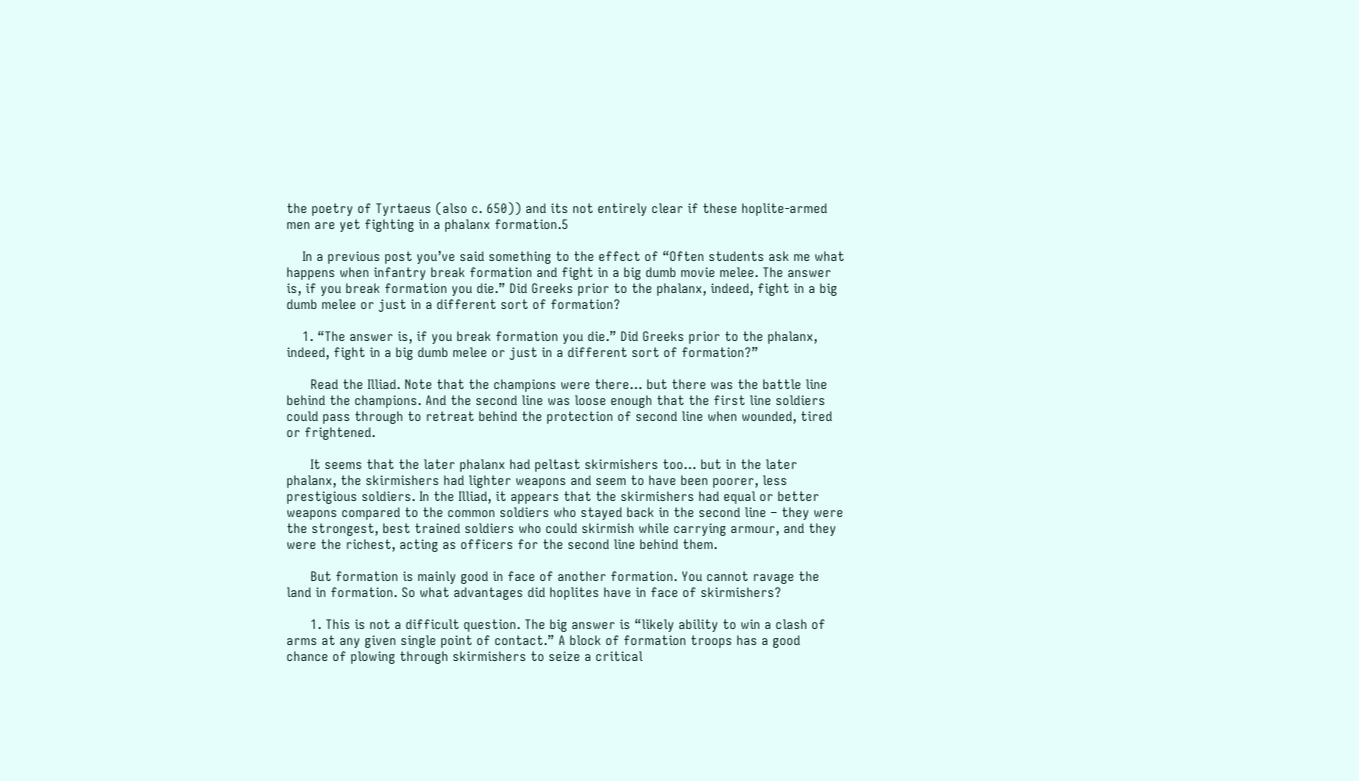the poetry of Tyrtaeus (also c. 650)) and its not entirely clear if these hoplite-armed men are yet fighting in a phalanx formation.5

    In a previous post you’ve said something to the effect of “Often students ask me what happens when infantry break formation and fight in a big dumb movie melee. The answer is, if you break formation you die.” Did Greeks prior to the phalanx, indeed, fight in a big dumb melee or just in a different sort of formation?

    1. “The answer is, if you break formation you die.” Did Greeks prior to the phalanx, indeed, fight in a big dumb melee or just in a different sort of formation?”

      Read the Illiad. Note that the champions were there… but there was the battle line behind the champions. And the second line was loose enough that the first line soldiers could pass through to retreat behind the protection of second line when wounded, tired or frightened.

      It seems that the later phalanx had peltast skirmishers too… but in the later phalanx, the skirmishers had lighter weapons and seem to have been poorer, less prestigious soldiers. In the Illiad, it appears that the skirmishers had equal or better weapons compared to the common soldiers who stayed back in the second line – they were the strongest, best trained soldiers who could skirmish while carrying armour, and they were the richest, acting as officers for the second line behind them.

      But formation is mainly good in face of another formation. You cannot ravage the land in formation. So what advantages did hoplites have in face of skirmishers?

      1. This is not a difficult question. The big answer is “likely ability to win a clash of arms at any given single point of contact.” A block of formation troops has a good chance of plowing through skirmishers to seize a critical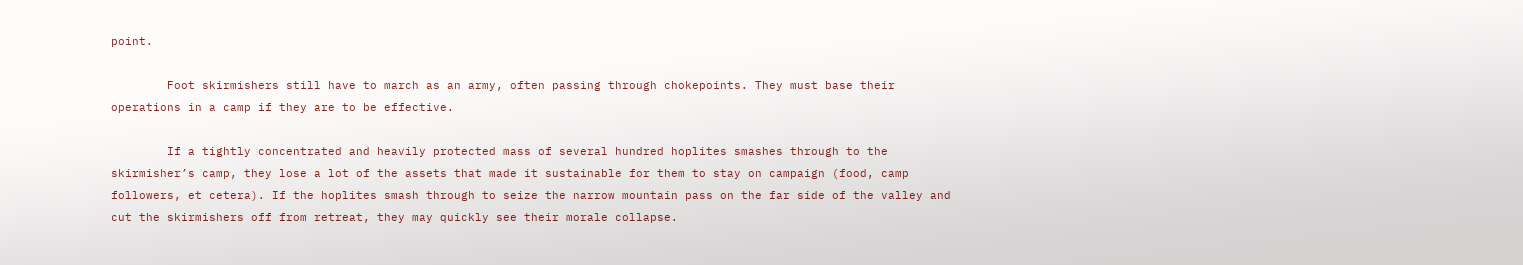point.

        Foot skirmishers still have to march as an army, often passing through chokepoints. They must base their operations in a camp if they are to be effective.

        If a tightly concentrated and heavily protected mass of several hundred hoplites smashes through to the skirmisher’s camp, they lose a lot of the assets that made it sustainable for them to stay on campaign (food, camp followers, et cetera). If the hoplites smash through to seize the narrow mountain pass on the far side of the valley and cut the skirmishers off from retreat, they may quickly see their morale collapse.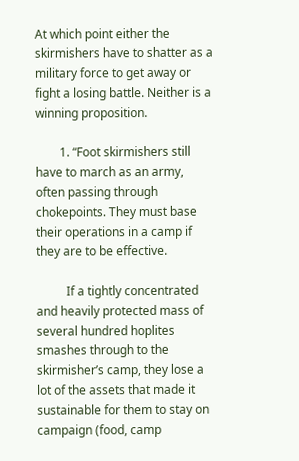At which point either the skirmishers have to shatter as a military force to get away or fight a losing battle. Neither is a winning proposition.

        1. “Foot skirmishers still have to march as an army, often passing through chokepoints. They must base their operations in a camp if they are to be effective.

          If a tightly concentrated and heavily protected mass of several hundred hoplites smashes through to the skirmisher’s camp, they lose a lot of the assets that made it sustainable for them to stay on campaign (food, camp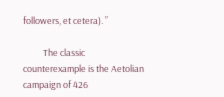followers, et cetera). ”

          The classic counterexample is the Aetolian campaign of 426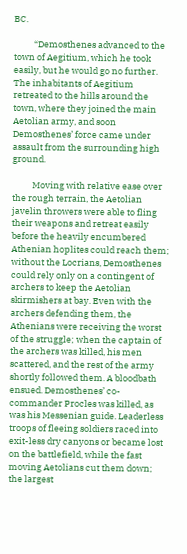BC.

          “Demosthenes advanced to the town of Aegitium, which he took easily, but he would go no further. The inhabitants of Aegitium retreated to the hills around the town, where they joined the main Aetolian army, and soon Demosthenes’ force came under assault from the surrounding high ground.

          Moving with relative ease over the rough terrain, the Aetolian javelin throwers were able to fling their weapons and retreat easily before the heavily encumbered Athenian hoplites could reach them; without the Locrians, Demosthenes could rely only on a contingent of archers to keep the Aetolian skirmishers at bay. Even with the archers defending them, the Athenians were receiving the worst of the struggle; when the captain of the archers was killed, his men scattered, and the rest of the army shortly followed them. A bloodbath ensued. Demosthenes’ co-commander Procles was killed, as was his Messenian guide. Leaderless troops of fleeing soldiers raced into exit-less dry canyons or became lost on the battlefield, while the fast moving Aetolians cut them down; the largest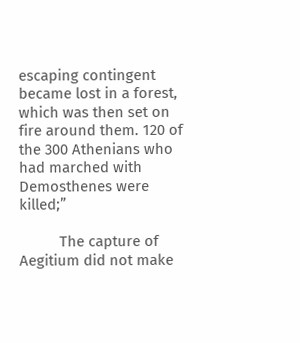escaping contingent became lost in a forest, which was then set on fire around them. 120 of the 300 Athenians who had marched with Demosthenes were killed;”

          The capture of Aegitium did not make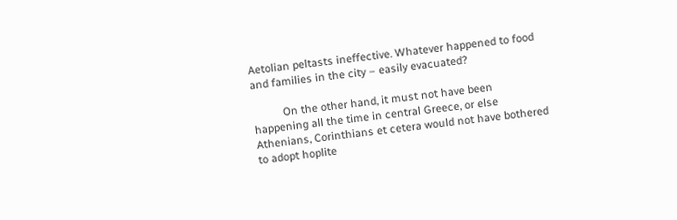Aetolian peltasts ineffective. Whatever happened to food and families in the city – easily evacuated?

          On the other hand, it must not have been happening all the time in central Greece, or else Athenians, Corinthians et cetera would not have bothered to adopt hoplite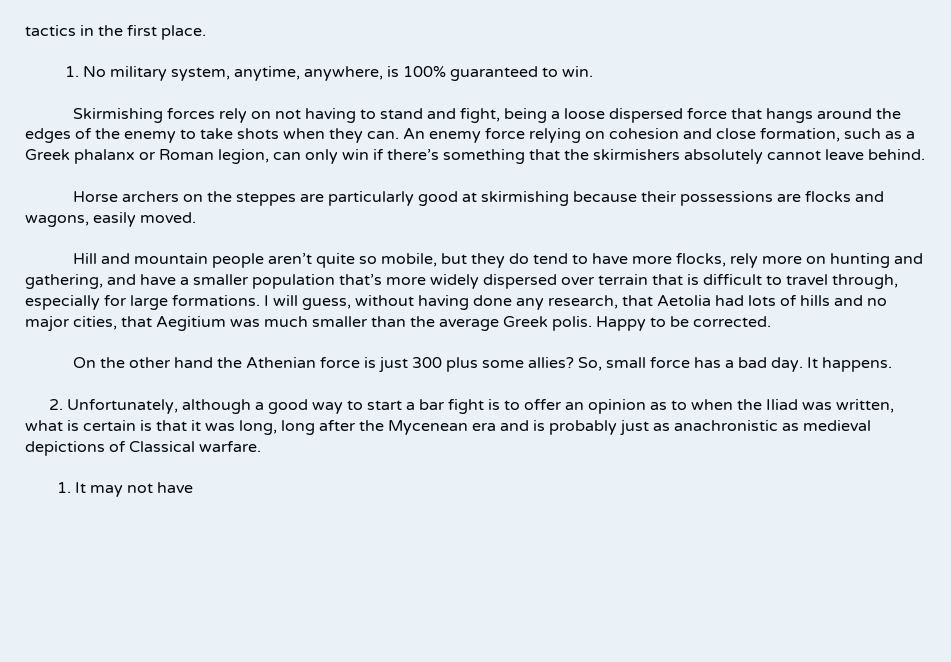tactics in the first place.

          1. No military system, anytime, anywhere, is 100% guaranteed to win.

            Skirmishing forces rely on not having to stand and fight, being a loose dispersed force that hangs around the edges of the enemy to take shots when they can. An enemy force relying on cohesion and close formation, such as a Greek phalanx or Roman legion, can only win if there’s something that the skirmishers absolutely cannot leave behind.

            Horse archers on the steppes are particularly good at skirmishing because their possessions are flocks and wagons, easily moved.

            Hill and mountain people aren’t quite so mobile, but they do tend to have more flocks, rely more on hunting and gathering, and have a smaller population that’s more widely dispersed over terrain that is difficult to travel through, especially for large formations. I will guess, without having done any research, that Aetolia had lots of hills and no major cities, that Aegitium was much smaller than the average Greek polis. Happy to be corrected.

            On the other hand the Athenian force is just 300 plus some allies? So, small force has a bad day. It happens.

      2. Unfortunately, although a good way to start a bar fight is to offer an opinion as to when the Iliad was written, what is certain is that it was long, long after the Mycenean era and is probably just as anachronistic as medieval depictions of Classical warfare.

        1. It may not have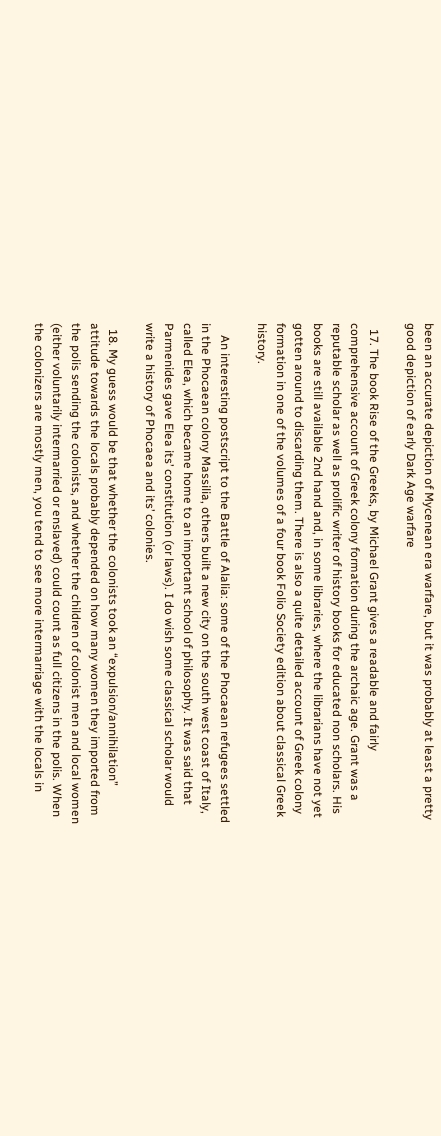been an accurate depiction of Mycenean era warfare, but it was probably at least a pretty good depiction of early Dark Age warfare

  17. The book Rise of the Greeks, by Michael Grant gives a readable and fairly comprehensive account of Greek colony formation during the archaic age. Grant was a reputable scholar as well as prolific writer of history books for educated non scholars. His books are still available 2nd hand and, in some libraries, where the librarians have not yet gotten around to discarding them. There is also a quite detailed account of Greek colony formation in one of the volumes of a four book Folio Society edition about classical Greek history.

    An interesting postscript to the Battle of Alalia: some of the Phocaean refugees settled in the Phocaean colony Massilia, others built a new city on the south west coast of Italy, called Elea, which became home to an important school of philosophy. It was said that Parmenides gave Elea its’ constitution (or laws). I do wish some classical scholar would write a history of Phocaea and its’ colonies.

  18. My guess would be that whether the colonists took an “expulsion/annihilation” attitude towards the locals probably depended on how many women they imported from the polis sending the colonists, and whether the children of colonist men and local women (either voluntarily intermarried or enslaved) could count as full citizens in the polis. When the colonizers are mostly men, you tend to see more intermarriage with the locals in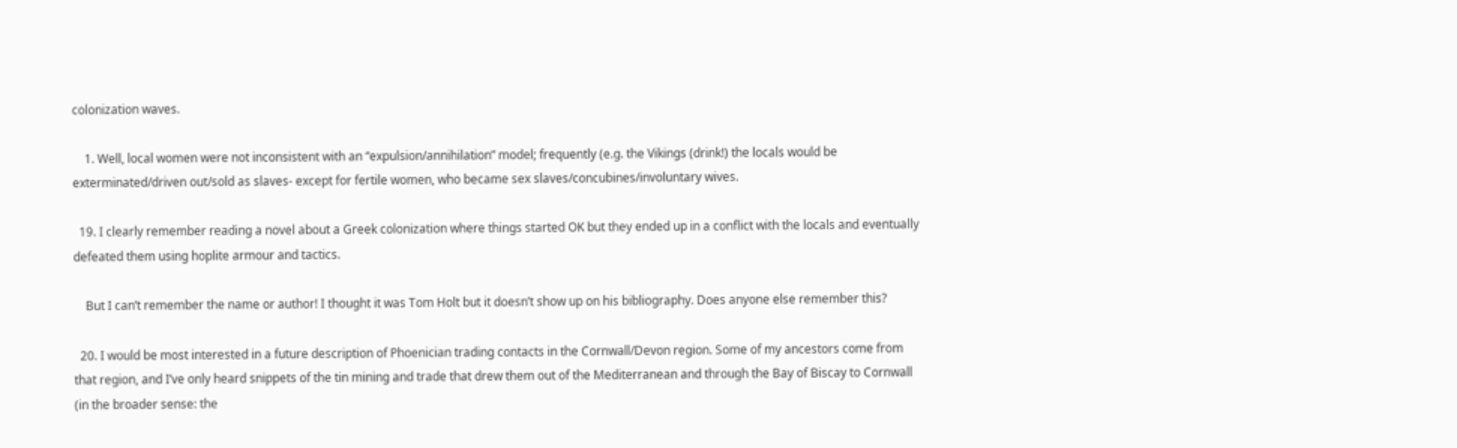colonization waves.

    1. Well, local women were not inconsistent with an “expulsion/annihilation” model; frequently (e.g. the Vikings (drink!) the locals would be exterminated/driven out/sold as slaves- except for fertile women, who became sex slaves/concubines/involuntary wives.

  19. I clearly remember reading a novel about a Greek colonization where things started OK but they ended up in a conflict with the locals and eventually defeated them using hoplite armour and tactics.

    But I can’t remember the name or author! I thought it was Tom Holt but it doesn’t show up on his bibliography. Does anyone else remember this?

  20. I would be most interested in a future description of Phoenician trading contacts in the Cornwall/Devon region. Some of my ancestors come from that region, and I’ve only heard snippets of the tin mining and trade that drew them out of the Mediterranean and through the Bay of Biscay to Cornwall (in the broader sense: the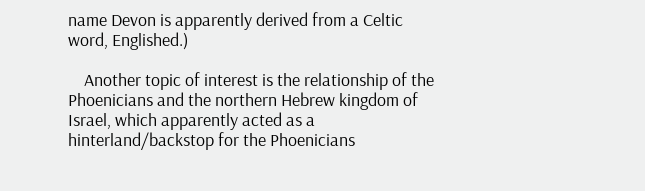name Devon is apparently derived from a Celtic word, Englished.)

    Another topic of interest is the relationship of the Phoenicians and the northern Hebrew kingdom of Israel, which apparently acted as a hinterland/backstop for the Phoenicians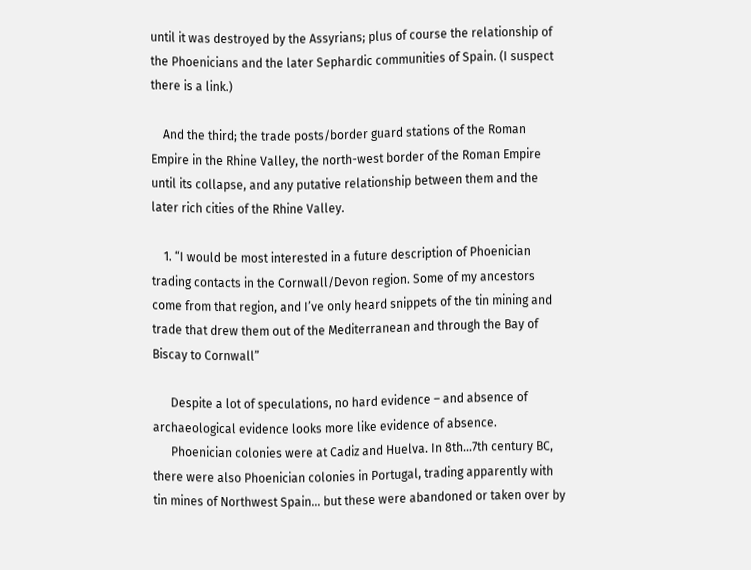until it was destroyed by the Assyrians; plus of course the relationship of the Phoenicians and the later Sephardic communities of Spain. (I suspect there is a link.)

    And the third; the trade posts/border guard stations of the Roman Empire in the Rhine Valley, the north-west border of the Roman Empire until its collapse, and any putative relationship between them and the later rich cities of the Rhine Valley.

    1. “I would be most interested in a future description of Phoenician trading contacts in the Cornwall/Devon region. Some of my ancestors come from that region, and I’ve only heard snippets of the tin mining and trade that drew them out of the Mediterranean and through the Bay of Biscay to Cornwall”

      Despite a lot of speculations, no hard evidence – and absence of archaeological evidence looks more like evidence of absence.
      Phoenician colonies were at Cadiz and Huelva. In 8th…7th century BC, there were also Phoenician colonies in Portugal, trading apparently with tin mines of Northwest Spain… but these were abandoned or taken over by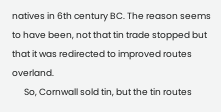natives in 6th century BC. The reason seems to have been, not that tin trade stopped but that it was redirected to improved routes overland.
      So, Cornwall sold tin, but the tin routes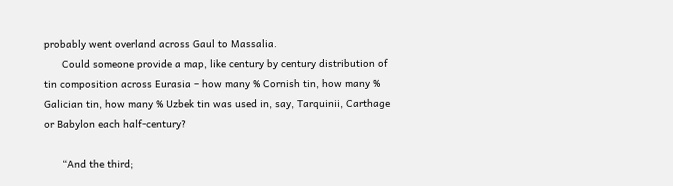probably went overland across Gaul to Massalia.
      Could someone provide a map, like century by century distribution of tin composition across Eurasia – how many % Cornish tin, how many % Galician tin, how many % Uzbek tin was used in, say, Tarquinii, Carthage or Babylon each half-century?

      “And the third;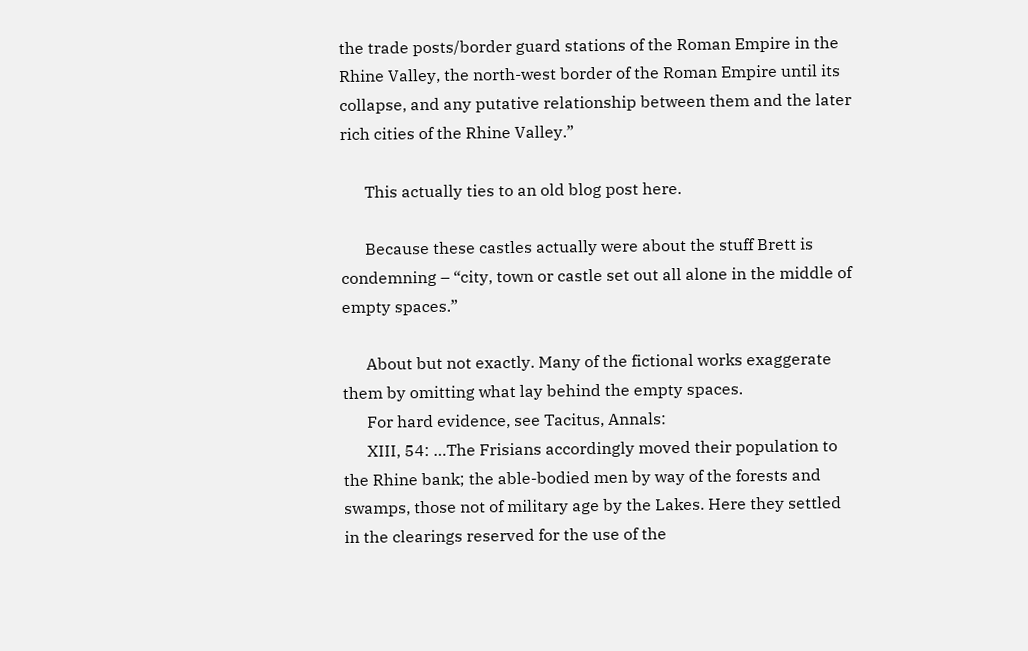the trade posts/border guard stations of the Roman Empire in the Rhine Valley, the north-west border of the Roman Empire until its collapse, and any putative relationship between them and the later rich cities of the Rhine Valley.”

      This actually ties to an old blog post here.

      Because these castles actually were about the stuff Brett is condemning – “city, town or castle set out all alone in the middle of empty spaces.”

      About but not exactly. Many of the fictional works exaggerate them by omitting what lay behind the empty spaces.
      For hard evidence, see Tacitus, Annals:
      XIII, 54: …The Frisians accordingly moved their population to the Rhine bank; the able-bodied men by way of the forests and swamps, those not of military age by the Lakes. Here they settled in the clearings reserved for the use of the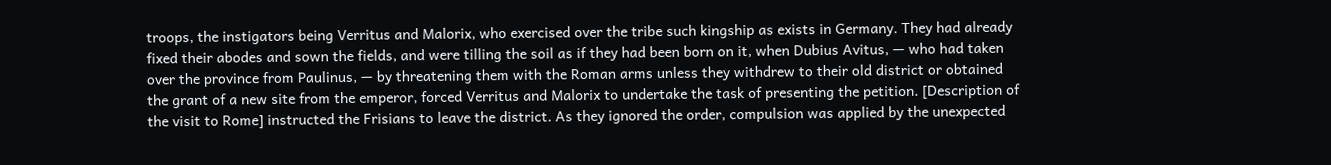troops, the instigators being Verritus and Malorix, who exercised over the tribe such kingship as exists in Germany. They had already fixed their abodes and sown the fields, and were tilling the soil as if they had been born on it, when Dubius Avitus, — who had taken over the province from Paulinus, — by threatening them with the Roman arms unless they withdrew to their old district or obtained the grant of a new site from the emperor, forced Verritus and Malorix to undertake the task of presenting the petition. [Description of the visit to Rome] instructed the Frisians to leave the district. As they ignored the order, compulsion was applied by the unexpected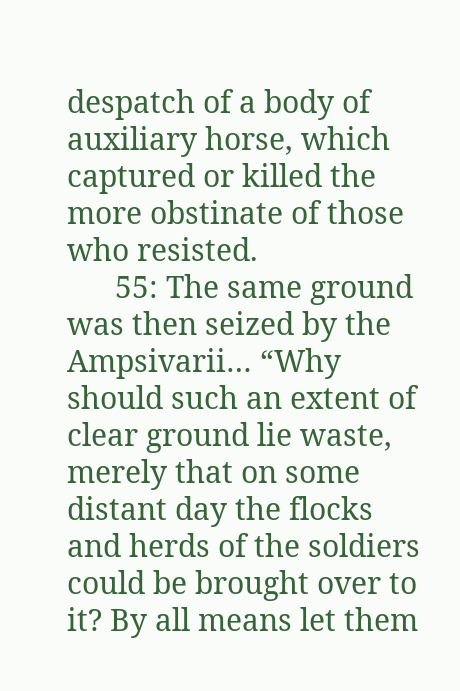despatch of a body of auxiliary horse, which captured or killed the more obstinate of those who resisted.
      55: The same ground was then seized by the Ampsivarii… “Why should such an extent of clear ground lie waste, merely that on some distant day the flocks and herds of the soldiers could be brought over to it? By all means let them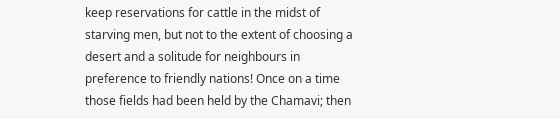keep reservations for cattle in the midst of starving men, but not to the extent of choosing a desert and a solitude for neighbours in preference to friendly nations! Once on a time those fields had been held by the Chamavi; then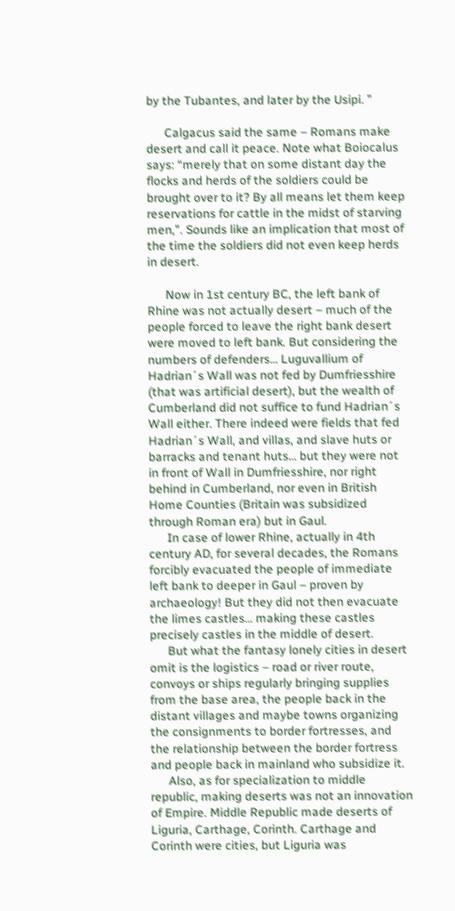by the Tubantes, and later by the Usipi. ”

      Calgacus said the same – Romans make desert and call it peace. Note what Boiocalus says: “merely that on some distant day the flocks and herds of the soldiers could be brought over to it? By all means let them keep reservations for cattle in the midst of starving men,”. Sounds like an implication that most of the time the soldiers did not even keep herds in desert.

      Now in 1st century BC, the left bank of Rhine was not actually desert – much of the people forced to leave the right bank desert were moved to left bank. But considering the numbers of defenders… Luguvallium of Hadrian´s Wall was not fed by Dumfriesshire (that was artificial desert), but the wealth of Cumberland did not suffice to fund Hadrian´s Wall either. There indeed were fields that fed Hadrian´s Wall, and villas, and slave huts or barracks and tenant huts… but they were not in front of Wall in Dumfriesshire, nor right behind in Cumberland, nor even in British Home Counties (Britain was subsidized through Roman era) but in Gaul.
      In case of lower Rhine, actually in 4th century AD, for several decades, the Romans forcibly evacuated the people of immediate left bank to deeper in Gaul – proven by archaeology! But they did not then evacuate the limes castles… making these castles precisely castles in the middle of desert.
      But what the fantasy lonely cities in desert omit is the logistics – road or river route, convoys or ships regularly bringing supplies from the base area, the people back in the distant villages and maybe towns organizing the consignments to border fortresses, and the relationship between the border fortress and people back in mainland who subsidize it.
      Also, as for specialization to middle republic, making deserts was not an innovation of Empire. Middle Republic made deserts of Liguria, Carthage, Corinth. Carthage and Corinth were cities, but Liguria was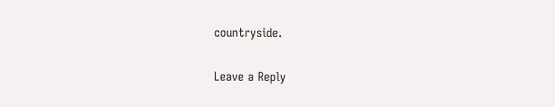countryside.

Leave a Reply